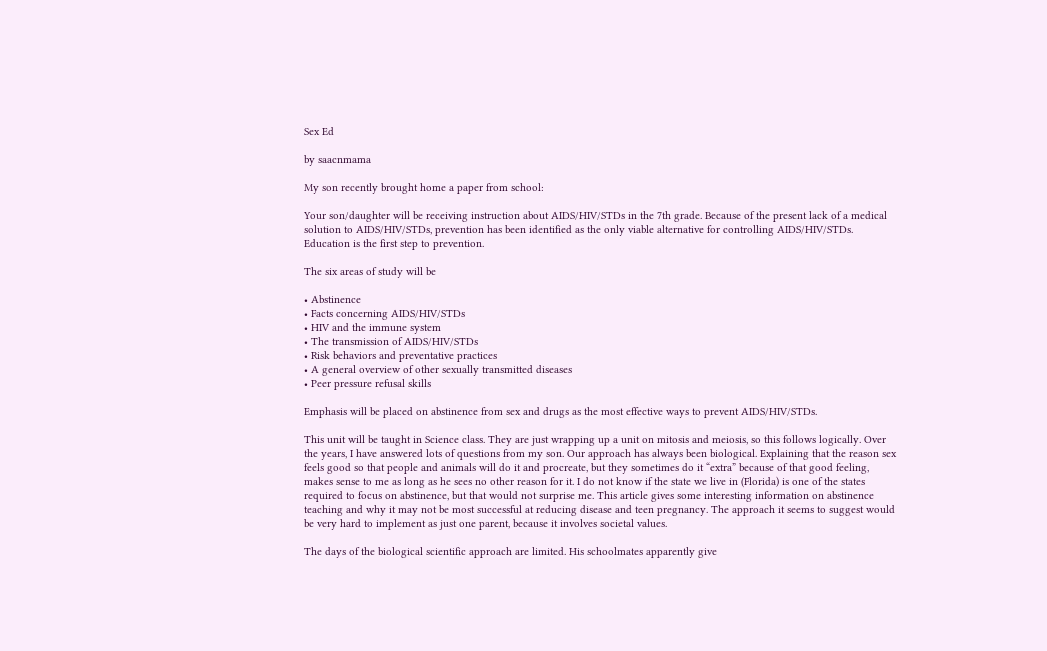Sex Ed

by saacnmama

My son recently brought home a paper from school:

Your son/daughter will be receiving instruction about AIDS/HIV/STDs in the 7th grade. Because of the present lack of a medical solution to AIDS/HIV/STDs, prevention has been identified as the only viable alternative for controlling AIDS/HIV/STDs. Education is the first step to prevention.

The six areas of study will be

• Abstinence
• Facts concerning AIDS/HIV/STDs
• HIV and the immune system
• The transmission of AIDS/HIV/STDs
• Risk behaviors and preventative practices
• A general overview of other sexually transmitted diseases
• Peer pressure refusal skills

Emphasis will be placed on abstinence from sex and drugs as the most effective ways to prevent AIDS/HIV/STDs.

This unit will be taught in Science class. They are just wrapping up a unit on mitosis and meiosis, so this follows logically. Over the years, I have answered lots of questions from my son. Our approach has always been biological. Explaining that the reason sex feels good so that people and animals will do it and procreate, but they sometimes do it “extra” because of that good feeling, makes sense to me as long as he sees no other reason for it. I do not know if the state we live in (Florida) is one of the states required to focus on abstinence, but that would not surprise me. This article gives some interesting information on abstinence teaching and why it may not be most successful at reducing disease and teen pregnancy. The approach it seems to suggest would be very hard to implement as just one parent, because it involves societal values.

The days of the biological scientific approach are limited. His schoolmates apparently give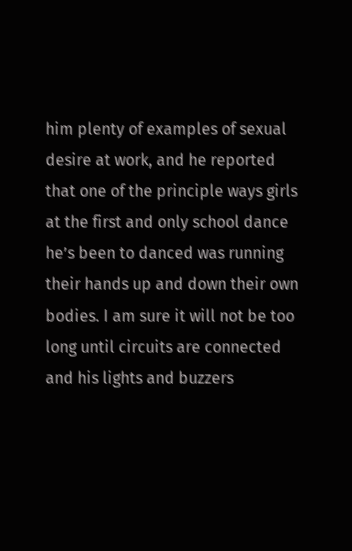him plenty of examples of sexual desire at work, and he reported that one of the principle ways girls at the first and only school dance he’s been to danced was running their hands up and down their own bodies. I am sure it will not be too long until circuits are connected and his lights and buzzers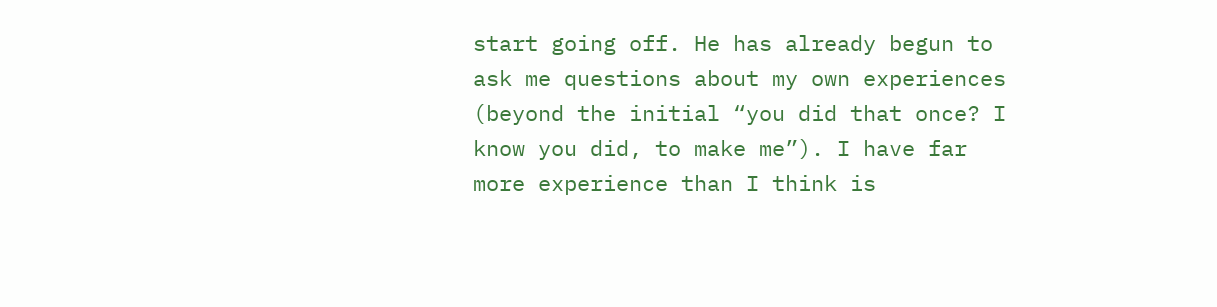start going off. He has already begun to ask me questions about my own experiences (beyond the initial “you did that once? I know you did, to make me”). I have far more experience than I think is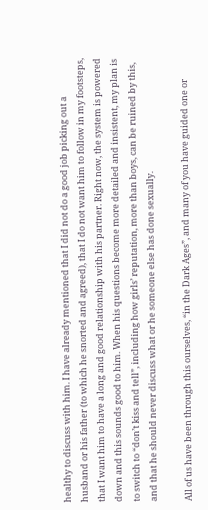healthy to discuss with him. I have already mentioned that I did not do a good job picking out a husband or his father (to which he snorted and agreed), that I do not want him to follow in my footsteps, that I want him to have a long and good relationship with his partner. Right now, the system is powered down and this sounds good to him. When his questions become more detailed and insistent, my plan is to switch to “don’t kiss and tell”, including how girls’ reputation, more than boys, can be ruined by this, and that he should never discuss what or he someone else has done sexually.

All of us have been through this ourselves, “in the Dark Ages”, and many of you have guided one or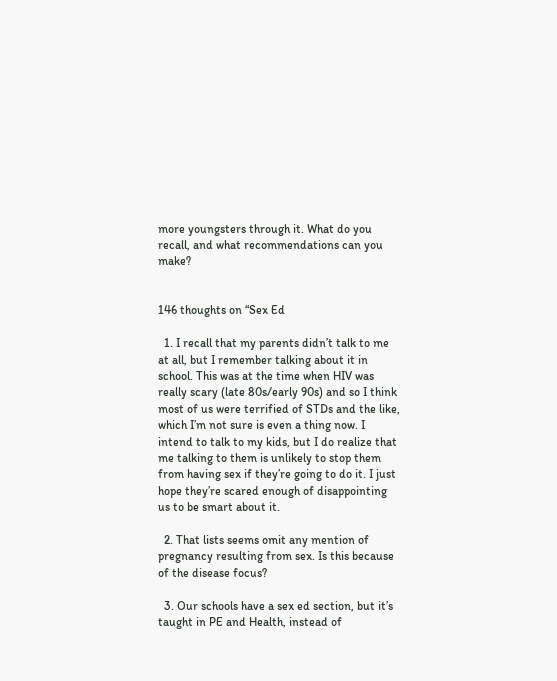more youngsters through it. What do you recall, and what recommendations can you make?


146 thoughts on “Sex Ed

  1. I recall that my parents didn’t talk to me at all, but I remember talking about it in school. This was at the time when HIV was really scary (late 80s/early 90s) and so I think most of us were terrified of STDs and the like, which I’m not sure is even a thing now. I intend to talk to my kids, but I do realize that me talking to them is unlikely to stop them from having sex if they’re going to do it. I just hope they’re scared enough of disappointing us to be smart about it.

  2. That lists seems omit any mention of pregnancy resulting from sex. Is this because of the disease focus?

  3. Our schools have a sex ed section, but it’s taught in PE and Health, instead of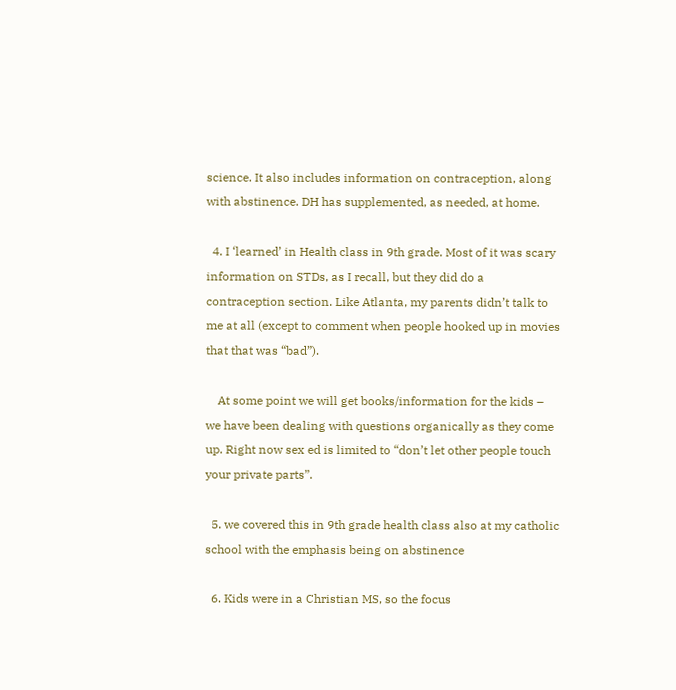science. It also includes information on contraception, along with abstinence. DH has supplemented, as needed, at home.

  4. I ‘learned’ in Health class in 9th grade. Most of it was scary information on STDs, as I recall, but they did do a contraception section. Like Atlanta, my parents didn’t talk to me at all (except to comment when people hooked up in movies that that was “bad”).

    At some point we will get books/information for the kids – we have been dealing with questions organically as they come up. Right now sex ed is limited to “don’t let other people touch your private parts”.

  5. we covered this in 9th grade health class also at my catholic school with the emphasis being on abstinence

  6. Kids were in a Christian MS, so the focus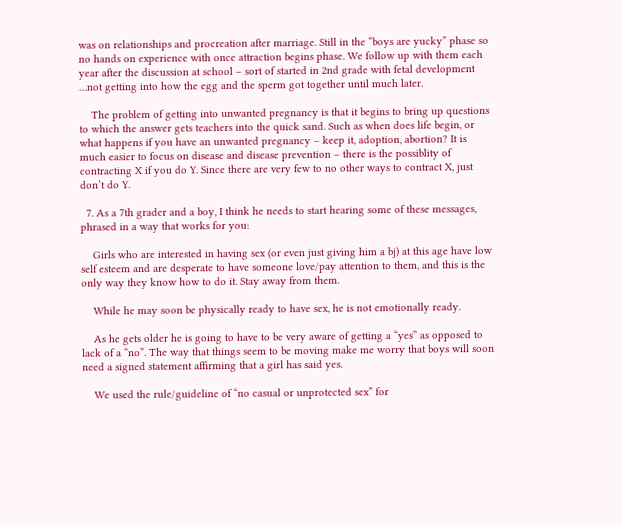was on relationships and procreation after marriage. Still in the “boys are yucky” phase so no hands on experience with once attraction begins phase. We follow up with them each year after the discussion at school – sort of started in 2nd grade with fetal development …not getting into how the egg and the sperm got together until much later.

    The problem of getting into unwanted pregnancy is that it begins to bring up questions to which the answer gets teachers into the quick sand. Such as when does life begin, or what happens if you have an unwanted pregnancy – keep it, adoption, abortion? It is much easier to focus on disease and disease prevention – there is the possiblity of contracting X if you do Y. Since there are very few to no other ways to contract X, just don’t do Y.

  7. As a 7th grader and a boy, I think he needs to start hearing some of these messages, phrased in a way that works for you:

    Girls who are interested in having sex (or even just giving him a bj) at this age have low self esteem and are desperate to have someone love/pay attention to them, and this is the only way they know how to do it. Stay away from them.

    While he may soon be physically ready to have sex, he is not emotionally ready.

    As he gets older he is going to have to be very aware of getting a “yes” as opposed to lack of a “no”. The way that things seem to be moving make me worry that boys will soon need a signed statement affirming that a girl has said yes.

    We used the rule/guideline of “no casual or unprotected sex” for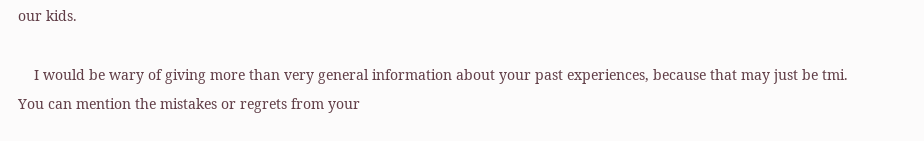our kids.

    I would be wary of giving more than very general information about your past experiences, because that may just be tmi. You can mention the mistakes or regrets from your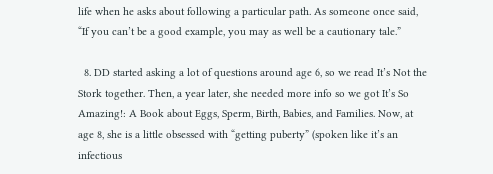life when he asks about following a particular path. As someone once said, “If you can’t be a good example, you may as well be a cautionary tale.”

  8. DD started asking a lot of questions around age 6, so we read It’s Not the Stork together. Then, a year later, she needed more info so we got It’s So Amazing!: A Book about Eggs, Sperm, Birth, Babies, and Families. Now, at age 8, she is a little obsessed with “getting puberty” (spoken like it’s an infectious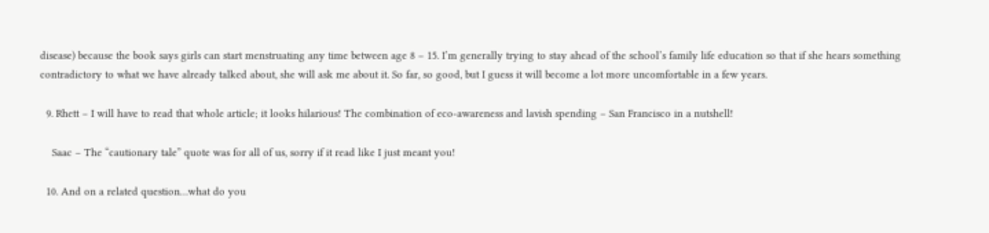disease) because the book says girls can start menstruating any time between age 8 – 15. I’m generally trying to stay ahead of the school’s family life education so that if she hears something contradictory to what we have already talked about, she will ask me about it. So far, so good, but I guess it will become a lot more uncomfortable in a few years.

  9. Rhett – I will have to read that whole article; it looks hilarious! The combination of eco-awareness and lavish spending – San Francisco in a nutshell!

    Saac – The “cautionary tale” quote was for all of us, sorry if it read like I just meant you!

  10. And on a related question…what do you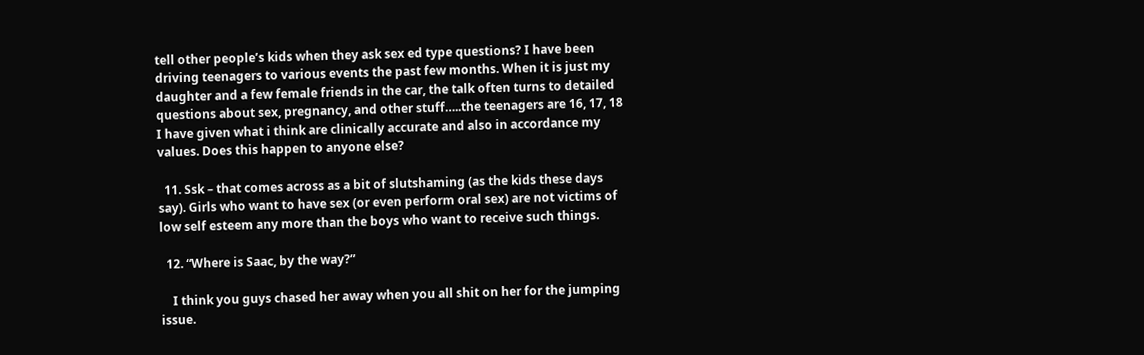tell other people’s kids when they ask sex ed type questions? I have been driving teenagers to various events the past few months. When it is just my daughter and a few female friends in the car, the talk often turns to detailed questions about sex, pregnancy, and other stuff…..the teenagers are 16, 17, 18 I have given what i think are clinically accurate and also in accordance my values. Does this happen to anyone else?

  11. Ssk – that comes across as a bit of slutshaming (as the kids these days say). Girls who want to have sex (or even perform oral sex) are not victims of low self esteem any more than the boys who want to receive such things.

  12. “Where is Saac, by the way?”

    I think you guys chased her away when you all shit on her for the jumping issue.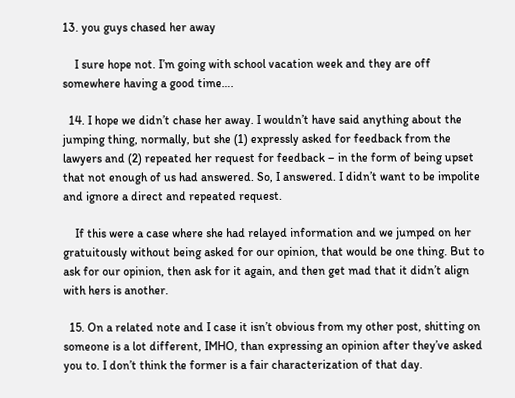13. you guys chased her away

    I sure hope not. I’m going with school vacation week and they are off somewhere having a good time….

  14. I hope we didn’t chase her away. I wouldn’t have said anything about the jumping thing, normally, but she (1) expressly asked for feedback from the lawyers and (2) repeated her request for feedback – in the form of being upset that not enough of us had answered. So, I answered. I didn’t want to be impolite and ignore a direct and repeated request.

    If this were a case where she had relayed information and we jumped on her gratuitously without being asked for our opinion, that would be one thing. But to ask for our opinion, then ask for it again, and then get mad that it didn’t align with hers is another.

  15. On a related note and I case it isn’t obvious from my other post, shitting on someone is a lot different, IMHO, than expressing an opinion after they’ve asked you to. I don’t think the former is a fair characterization of that day.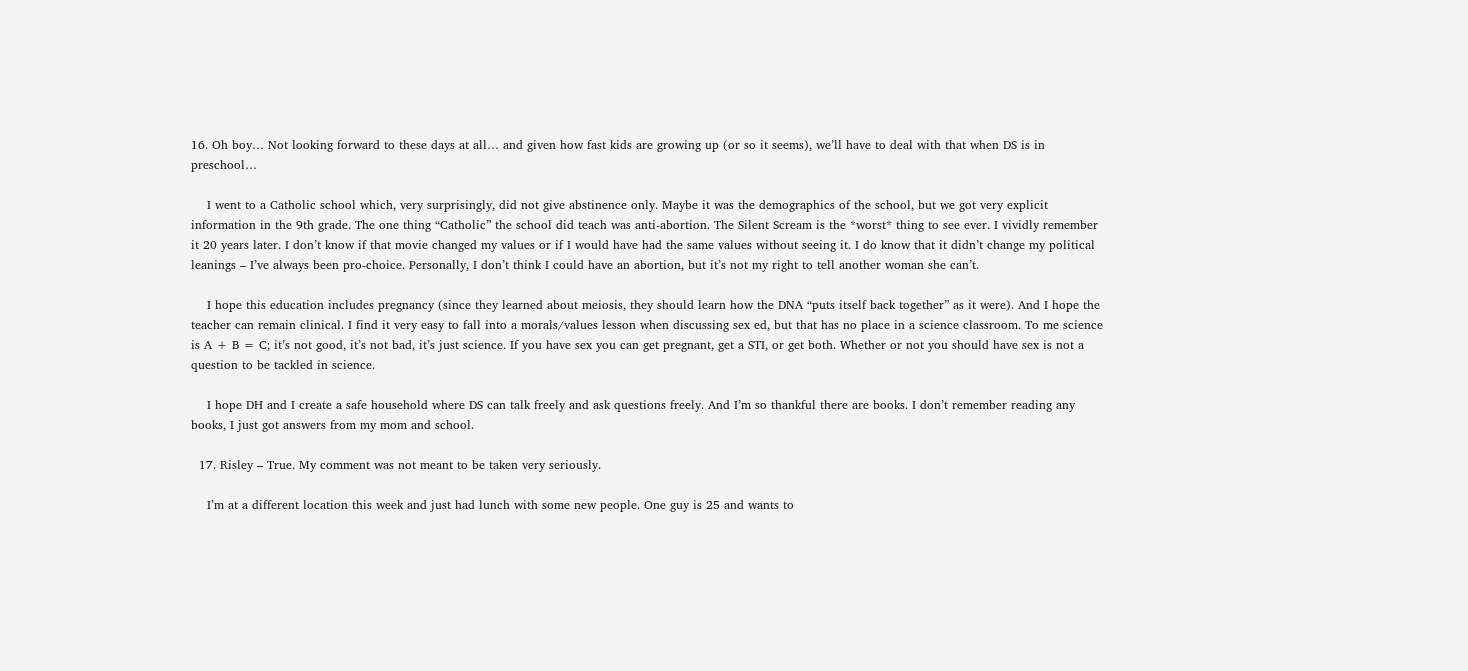16. Oh boy… Not looking forward to these days at all… and given how fast kids are growing up (or so it seems), we’ll have to deal with that when DS is in preschool…

    I went to a Catholic school which, very surprisingly, did not give abstinence only. Maybe it was the demographics of the school, but we got very explicit information in the 9th grade. The one thing “Catholic” the school did teach was anti-abortion. The Silent Scream is the *worst* thing to see ever. I vividly remember it 20 years later. I don’t know if that movie changed my values or if I would have had the same values without seeing it. I do know that it didn’t change my political leanings – I’ve always been pro-choice. Personally, I don’t think I could have an abortion, but it’s not my right to tell another woman she can’t.

    I hope this education includes pregnancy (since they learned about meiosis, they should learn how the DNA “puts itself back together” as it were). And I hope the teacher can remain clinical. I find it very easy to fall into a morals/values lesson when discussing sex ed, but that has no place in a science classroom. To me science is A + B = C; it’s not good, it’s not bad, it’s just science. If you have sex you can get pregnant, get a STI, or get both. Whether or not you should have sex is not a question to be tackled in science.

    I hope DH and I create a safe household where DS can talk freely and ask questions freely. And I’m so thankful there are books. I don’t remember reading any books, I just got answers from my mom and school.

  17. Risley – True. My comment was not meant to be taken very seriously.

    I’m at a different location this week and just had lunch with some new people. One guy is 25 and wants to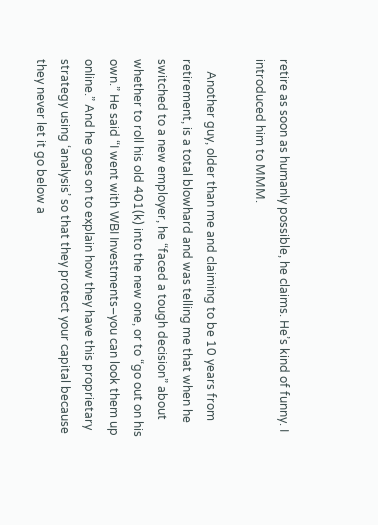retire as soon as humanly possible, he claims. He’s kind of funny. I introduced him to MMM.

    Another guy, older than me and claiming to be 10 years from retirement, is a total blowhard and was telling me that when he switched to a new employer, he “faced a tough decision” about whether to roll his old 401(k) into the new one, or to “go out on his own.” He said “I went with WBI Investments–you can look them up online.” And he goes on to explain how they have this proprietary strategy using ‘analysis’ so that they protect your capital because they never let it go below a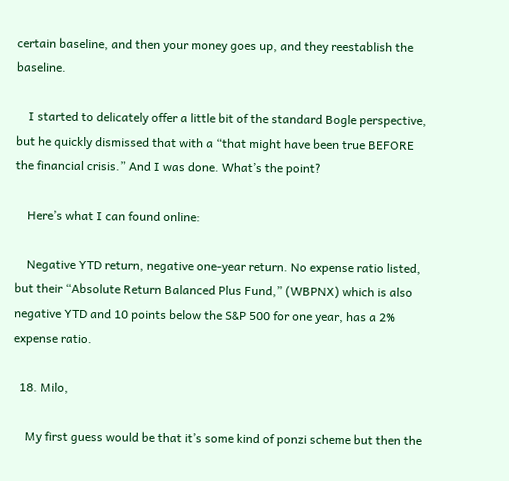certain baseline, and then your money goes up, and they reestablish the baseline.

    I started to delicately offer a little bit of the standard Bogle perspective, but he quickly dismissed that with a “that might have been true BEFORE the financial crisis.” And I was done. What’s the point?

    Here’s what I can found online:

    Negative YTD return, negative one-year return. No expense ratio listed, but their “Absolute Return Balanced Plus Fund,” (WBPNX) which is also negative YTD and 10 points below the S&P 500 for one year, has a 2% expense ratio.

  18. Milo,

    My first guess would be that it’s some kind of ponzi scheme but then the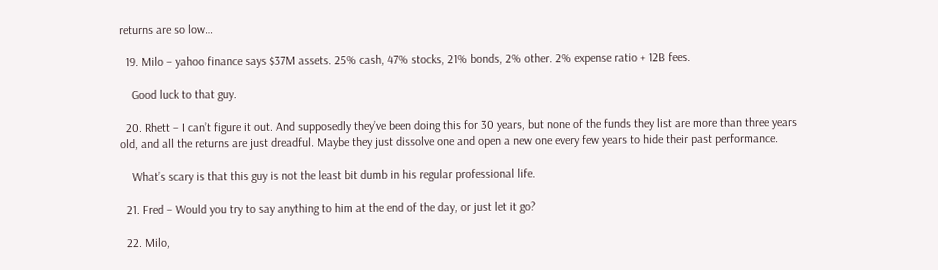returns are so low…

  19. Milo – yahoo finance says $37M assets. 25% cash, 47% stocks, 21% bonds, 2% other. 2% expense ratio + 12B fees.

    Good luck to that guy.

  20. Rhett – I can’t figure it out. And supposedly they’ve been doing this for 30 years, but none of the funds they list are more than three years old, and all the returns are just dreadful. Maybe they just dissolve one and open a new one every few years to hide their past performance.

    What’s scary is that this guy is not the least bit dumb in his regular professional life.

  21. Fred – Would you try to say anything to him at the end of the day, or just let it go?

  22. Milo,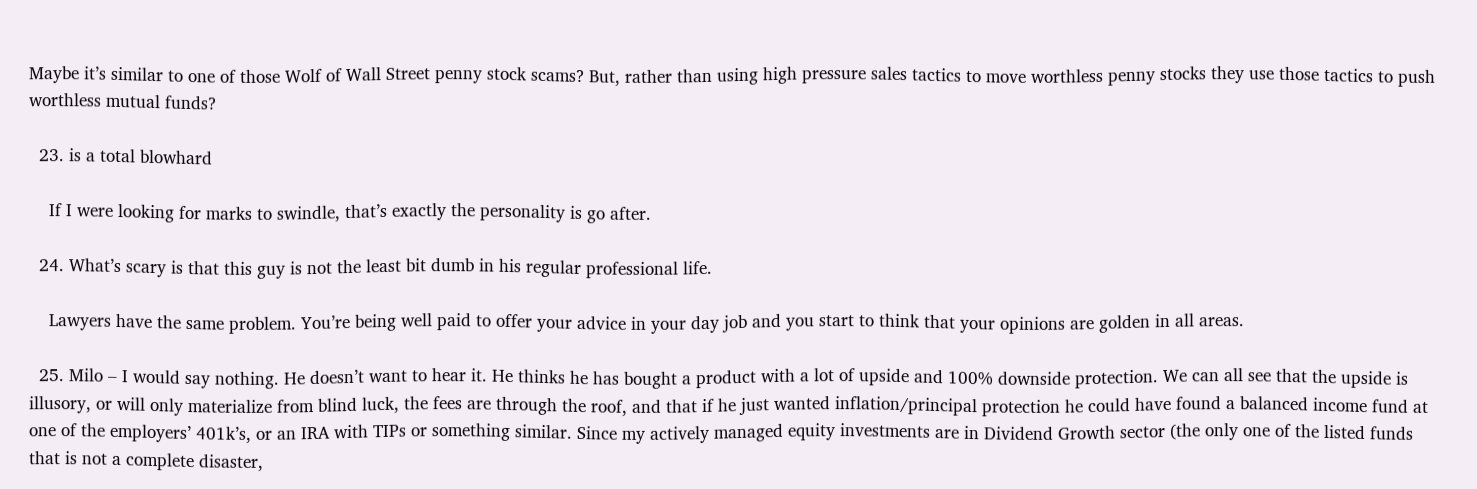Maybe it’s similar to one of those Wolf of Wall Street penny stock scams? But, rather than using high pressure sales tactics to move worthless penny stocks they use those tactics to push worthless mutual funds?

  23. is a total blowhard

    If I were looking for marks to swindle, that’s exactly the personality is go after.

  24. What’s scary is that this guy is not the least bit dumb in his regular professional life.

    Lawyers have the same problem. You’re being well paid to offer your advice in your day job and you start to think that your opinions are golden in all areas.

  25. Milo – I would say nothing. He doesn’t want to hear it. He thinks he has bought a product with a lot of upside and 100% downside protection. We can all see that the upside is illusory, or will only materialize from blind luck, the fees are through the roof, and that if he just wanted inflation/principal protection he could have found a balanced income fund at one of the employers’ 401k’s, or an IRA with TIPs or something similar. Since my actively managed equity investments are in Dividend Growth sector (the only one of the listed funds that is not a complete disaster,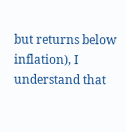but returns below inflation), I understand that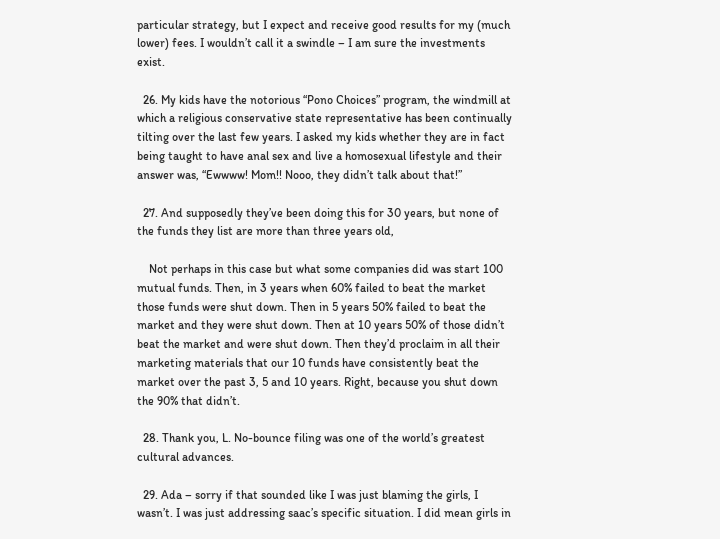particular strategy, but I expect and receive good results for my (much lower) fees. I wouldn’t call it a swindle – I am sure the investments exist.

  26. My kids have the notorious “Pono Choices” program, the windmill at which a religious conservative state representative has been continually tilting over the last few years. I asked my kids whether they are in fact being taught to have anal sex and live a homosexual lifestyle and their answer was, “Ewwww! Mom!! Nooo, they didn’t talk about that!”

  27. And supposedly they’ve been doing this for 30 years, but none of the funds they list are more than three years old,

    Not perhaps in this case but what some companies did was start 100 mutual funds. Then, in 3 years when 60% failed to beat the market those funds were shut down. Then in 5 years 50% failed to beat the market and they were shut down. Then at 10 years 50% of those didn’t beat the market and were shut down. Then they’d proclaim in all their marketing materials that our 10 funds have consistently beat the market over the past 3, 5 and 10 years. Right, because you shut down the 90% that didn’t.

  28. Thank you, L. No-bounce filing was one of the world’s greatest cultural advances.

  29. Ada – sorry if that sounded like I was just blaming the girls, I wasn’t. I was just addressing saac’s specific situation. I did mean girls in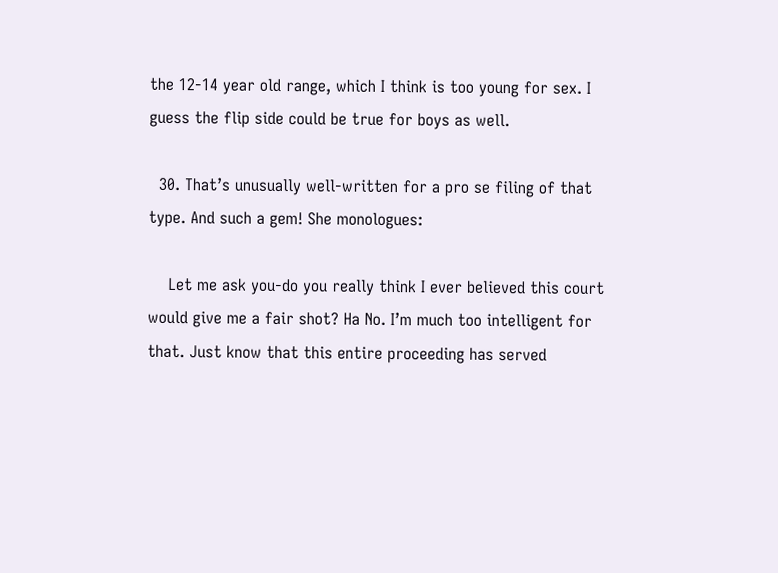the 12-14 year old range, which I think is too young for sex. I guess the flip side could be true for boys as well.

  30. That’s unusually well-written for a pro se filing of that type. And such a gem! She monologues:

    Let me ask you-do you really think I ever believed this court would give me a fair shot? Ha No. I’m much too intelligent for that. Just know that this entire proceeding has served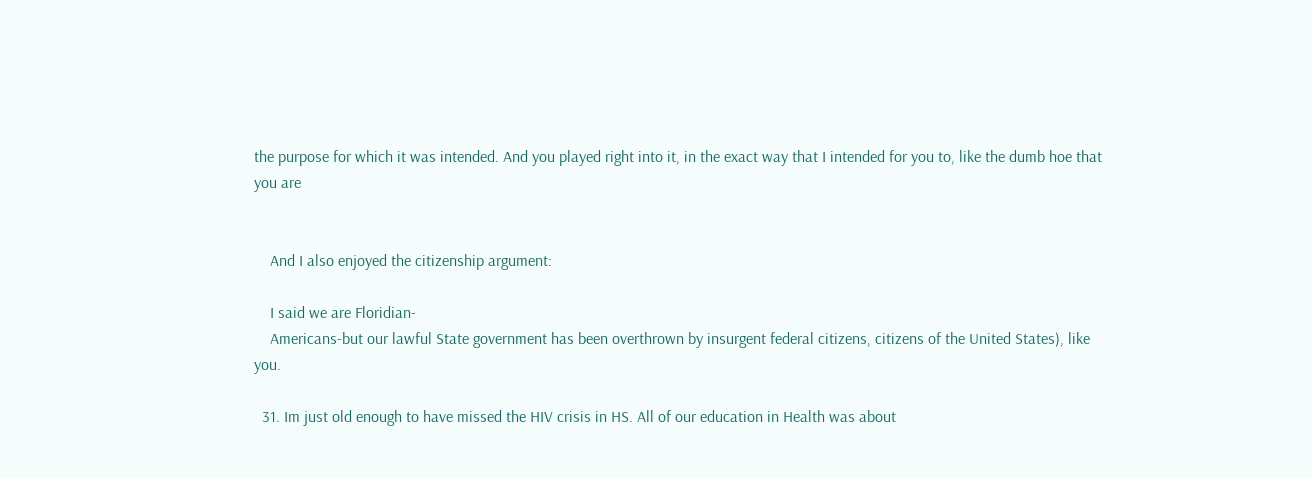the purpose for which it was intended. And you played right into it, in the exact way that I intended for you to, like the dumb hoe that you are


    And I also enjoyed the citizenship argument:

    I said we are Floridian-
    Americans-but our lawful State government has been overthrown by insurgent federal citizens, citizens of the United States), like you.

  31. Im just old enough to have missed the HIV crisis in HS. All of our education in Health was about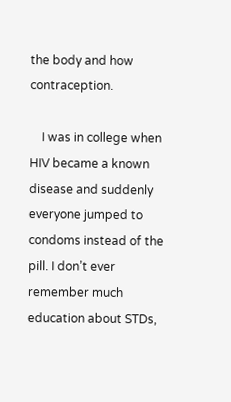the body and how contraception.

    I was in college when HIV became a known disease and suddenly everyone jumped to condoms instead of the pill. I don’t ever remember much education about STDs,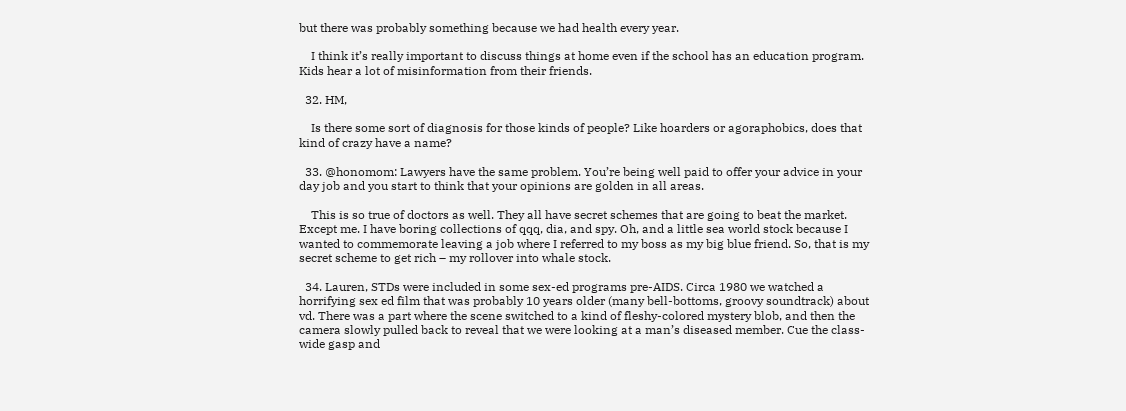but there was probably something because we had health every year.

    I think it’s really important to discuss things at home even if the school has an education program. Kids hear a lot of misinformation from their friends.

  32. HM,

    Is there some sort of diagnosis for those kinds of people? Like hoarders or agoraphobics, does that kind of crazy have a name?

  33. @honomom: Lawyers have the same problem. You’re being well paid to offer your advice in your day job and you start to think that your opinions are golden in all areas.

    This is so true of doctors as well. They all have secret schemes that are going to beat the market. Except me. I have boring collections of qqq, dia, and spy. Oh, and a little sea world stock because I wanted to commemorate leaving a job where I referred to my boss as my big blue friend. So, that is my secret scheme to get rich – my rollover into whale stock.

  34. Lauren, STDs were included in some sex-ed programs pre-AIDS. Circa 1980 we watched a horrifying sex ed film that was probably 10 years older (many bell-bottoms, groovy soundtrack) about vd. There was a part where the scene switched to a kind of fleshy-colored mystery blob, and then the camera slowly pulled back to reveal that we were looking at a man’s diseased member. Cue the class-wide gasp and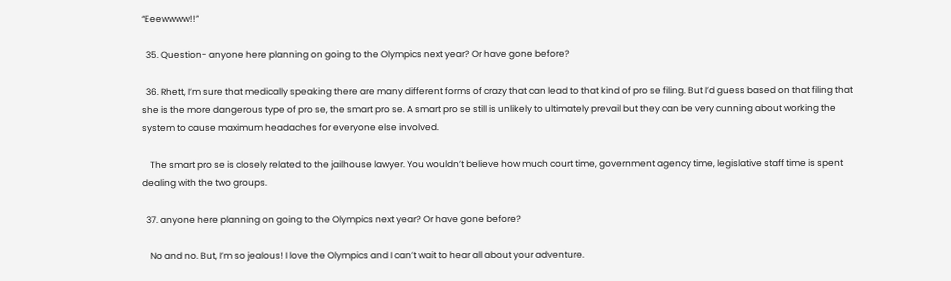“Eeewwww!!”

  35. Question- anyone here planning on going to the Olympics next year? Or have gone before?

  36. Rhett, I’m sure that medically speaking there are many different forms of crazy that can lead to that kind of pro se filing. But I’d guess based on that filing that she is the more dangerous type of pro se, the smart pro se. A smart pro se still is unlikely to ultimately prevail but they can be very cunning about working the system to cause maximum headaches for everyone else involved.

    The smart pro se is closely related to the jailhouse lawyer. You wouldn’t believe how much court time, government agency time, legislative staff time is spent dealing with the two groups.

  37. anyone here planning on going to the Olympics next year? Or have gone before?

    No and no. But, I’m so jealous! I love the Olympics and I can’t wait to hear all about your adventure.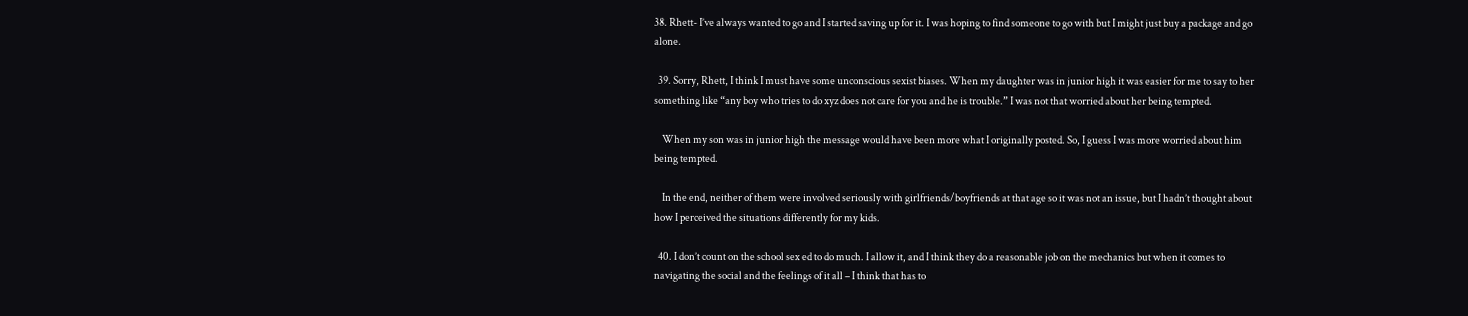38. Rhett- I’ve always wanted to go and I started saving up for it. I was hoping to find someone to go with but I might just buy a package and go alone.

  39. Sorry, Rhett, I think I must have some unconscious sexist biases. When my daughter was in junior high it was easier for me to say to her something like “any boy who tries to do xyz does not care for you and he is trouble.” I was not that worried about her being tempted.

    When my son was in junior high the message would have been more what I originally posted. So, I guess I was more worried about him being tempted.

    In the end, neither of them were involved seriously with girlfriends/boyfriends at that age so it was not an issue, but I hadn’t thought about how I perceived the situations differently for my kids.

  40. I don’t count on the school sex ed to do much. I allow it, and I think they do a reasonable job on the mechanics but when it comes to navigating the social and the feelings of it all – I think that has to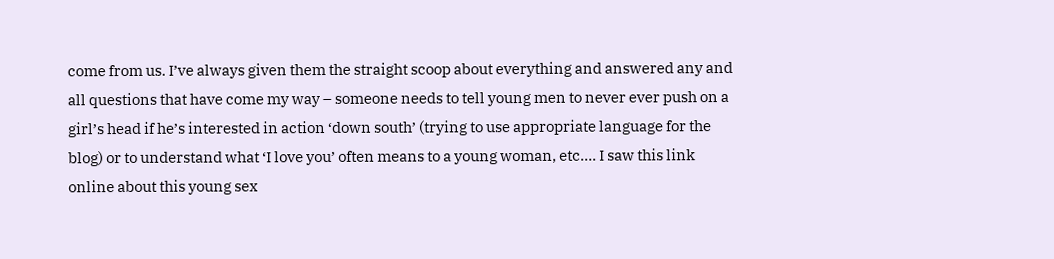come from us. I’ve always given them the straight scoop about everything and answered any and all questions that have come my way – someone needs to tell young men to never ever push on a girl’s head if he’s interested in action ‘down south’ (trying to use appropriate language for the blog) or to understand what ‘I love you’ often means to a young woman, etc…. I saw this link online about this young sex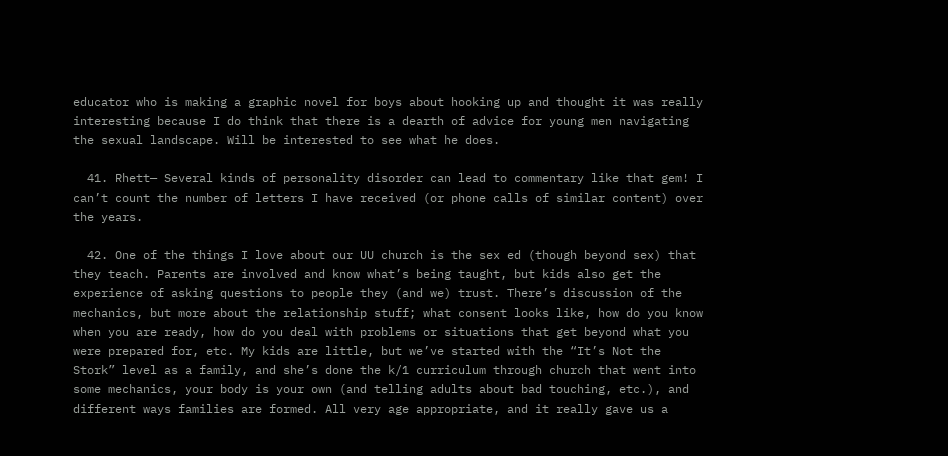educator who is making a graphic novel for boys about hooking up and thought it was really interesting because I do think that there is a dearth of advice for young men navigating the sexual landscape. Will be interested to see what he does.

  41. Rhett— Several kinds of personality disorder can lead to commentary like that gem! I can’t count the number of letters I have received (or phone calls of similar content) over the years.

  42. One of the things I love about our UU church is the sex ed (though beyond sex) that they teach. Parents are involved and know what’s being taught, but kids also get the experience of asking questions to people they (and we) trust. There’s discussion of the mechanics, but more about the relationship stuff; what consent looks like, how do you know when you are ready, how do you deal with problems or situations that get beyond what you were prepared for, etc. My kids are little, but we’ve started with the “It’s Not the Stork” level as a family, and she’s done the k/1 curriculum through church that went into some mechanics, your body is your own (and telling adults about bad touching, etc.), and different ways families are formed. All very age appropriate, and it really gave us a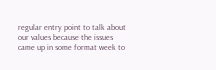regular entry point to talk about our values because the issues came up in some format week to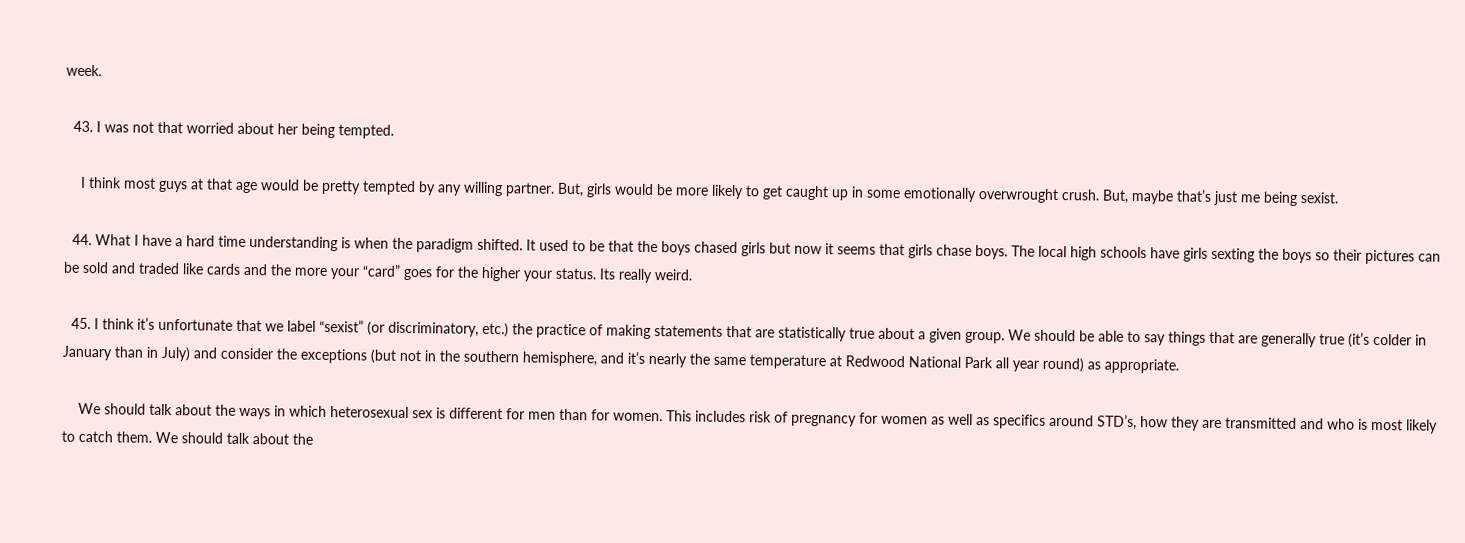week.

  43. I was not that worried about her being tempted.

    I think most guys at that age would be pretty tempted by any willing partner. But, girls would be more likely to get caught up in some emotionally overwrought crush. But, maybe that’s just me being sexist.

  44. What I have a hard time understanding is when the paradigm shifted. It used to be that the boys chased girls but now it seems that girls chase boys. The local high schools have girls sexting the boys so their pictures can be sold and traded like cards and the more your “card” goes for the higher your status. Its really weird.

  45. I think it’s unfortunate that we label “sexist” (or discriminatory, etc.) the practice of making statements that are statistically true about a given group. We should be able to say things that are generally true (it’s colder in January than in July) and consider the exceptions (but not in the southern hemisphere, and it’s nearly the same temperature at Redwood National Park all year round) as appropriate.

    We should talk about the ways in which heterosexual sex is different for men than for women. This includes risk of pregnancy for women as well as specifics around STD’s, how they are transmitted and who is most likely to catch them. We should talk about the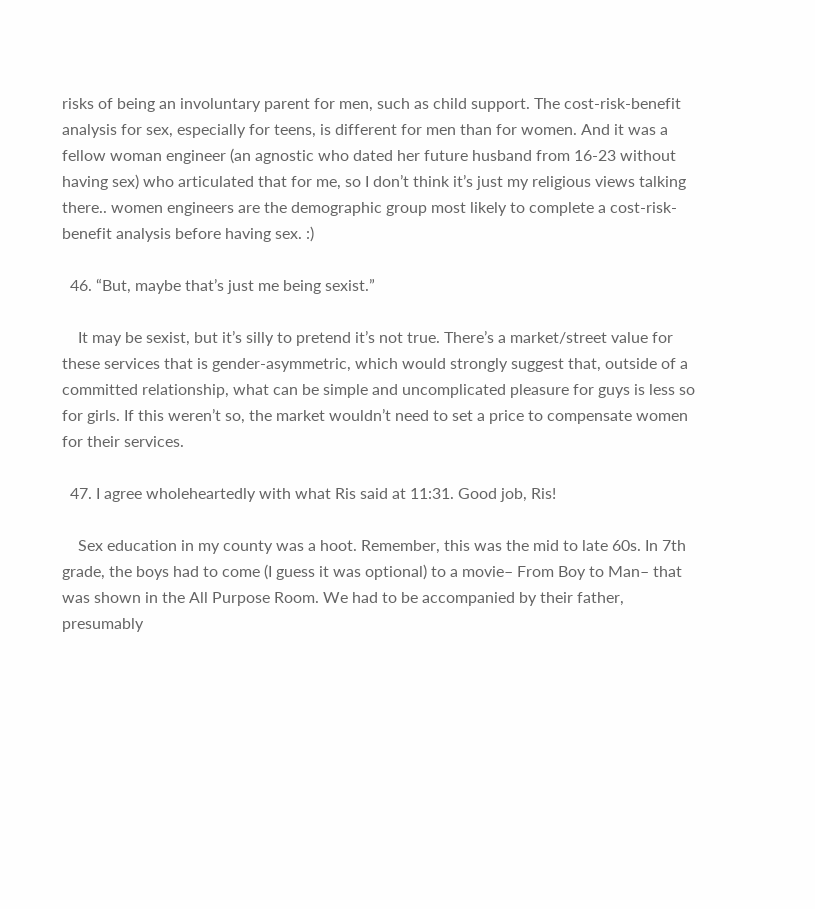risks of being an involuntary parent for men, such as child support. The cost-risk-benefit analysis for sex, especially for teens, is different for men than for women. And it was a fellow woman engineer (an agnostic who dated her future husband from 16-23 without having sex) who articulated that for me, so I don’t think it’s just my religious views talking there.. women engineers are the demographic group most likely to complete a cost-risk-benefit analysis before having sex. :)

  46. “But, maybe that’s just me being sexist.”

    It may be sexist, but it’s silly to pretend it’s not true. There’s a market/street value for these services that is gender-asymmetric, which would strongly suggest that, outside of a committed relationship, what can be simple and uncomplicated pleasure for guys is less so for girls. If this weren’t so, the market wouldn’t need to set a price to compensate women for their services.

  47. I agree wholeheartedly with what Ris said at 11:31. Good job, Ris!

    Sex education in my county was a hoot. Remember, this was the mid to late 60s. In 7th grade, the boys had to come (I guess it was optional) to a movie– From Boy to Man– that was shown in the All Purpose Room. We had to be accompanied by their father, presumably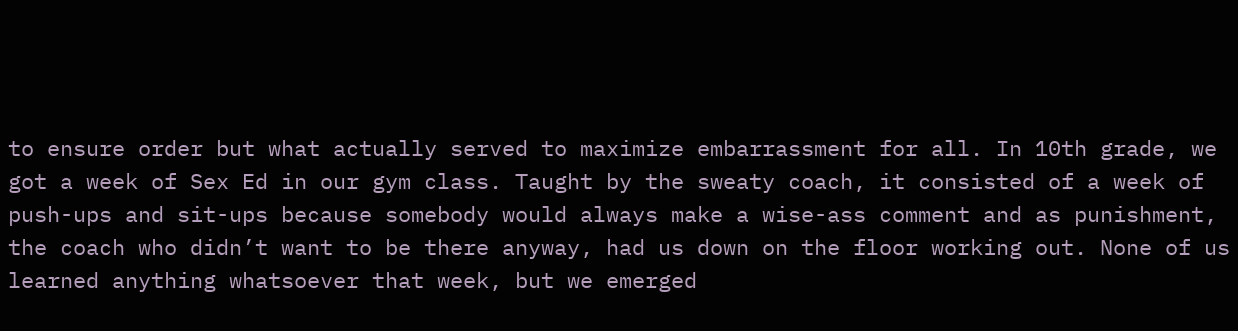to ensure order but what actually served to maximize embarrassment for all. In 10th grade, we got a week of Sex Ed in our gym class. Taught by the sweaty coach, it consisted of a week of push-ups and sit-ups because somebody would always make a wise-ass comment and as punishment, the coach who didn’t want to be there anyway, had us down on the floor working out. None of us learned anything whatsoever that week, but we emerged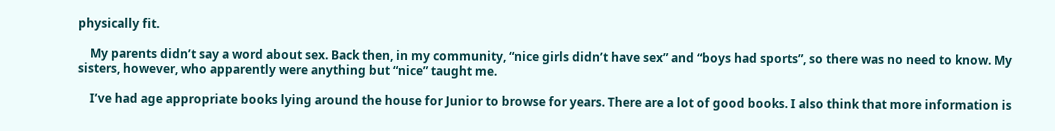physically fit.

    My parents didn’t say a word about sex. Back then, in my community, “nice girls didn’t have sex” and “boys had sports”, so there was no need to know. My sisters, however, who apparently were anything but “nice” taught me.

    I’ve had age appropriate books lying around the house for Junior to browse for years. There are a lot of good books. I also think that more information is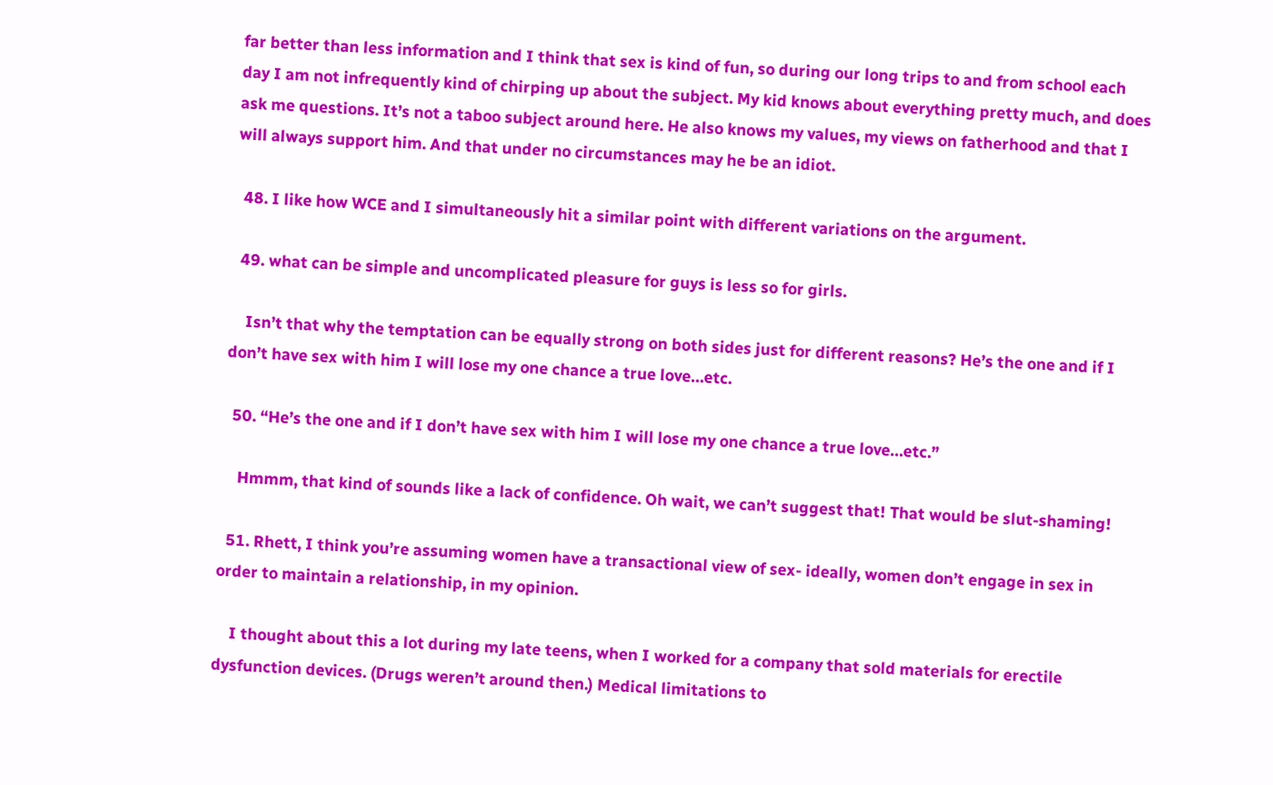far better than less information and I think that sex is kind of fun, so during our long trips to and from school each day I am not infrequently kind of chirping up about the subject. My kid knows about everything pretty much, and does ask me questions. It’s not a taboo subject around here. He also knows my values, my views on fatherhood and that I will always support him. And that under no circumstances may he be an idiot.

  48. I like how WCE and I simultaneously hit a similar point with different variations on the argument.

  49. what can be simple and uncomplicated pleasure for guys is less so for girls.

    Isn’t that why the temptation can be equally strong on both sides just for different reasons? He’s the one and if I don’t have sex with him I will lose my one chance a true love…etc.

  50. “He’s the one and if I don’t have sex with him I will lose my one chance a true love…etc.”

    Hmmm, that kind of sounds like a lack of confidence. Oh wait, we can’t suggest that! That would be slut-shaming!

  51. Rhett, I think you’re assuming women have a transactional view of sex- ideally, women don’t engage in sex in order to maintain a relationship, in my opinion.

    I thought about this a lot during my late teens, when I worked for a company that sold materials for erectile dysfunction devices. (Drugs weren’t around then.) Medical limitations to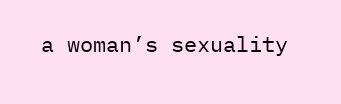a woman’s sexuality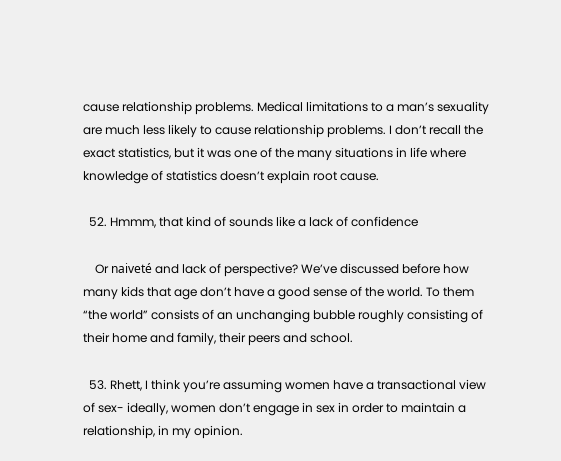cause relationship problems. Medical limitations to a man’s sexuality are much less likely to cause relationship problems. I don’t recall the exact statistics, but it was one of the many situations in life where knowledge of statistics doesn’t explain root cause.

  52. Hmmm, that kind of sounds like a lack of confidence

    Or naiveté and lack of perspective? We’ve discussed before how many kids that age don’t have a good sense of the world. To them “the world” consists of an unchanging bubble roughly consisting of their home and family, their peers and school.

  53. Rhett, I think you’re assuming women have a transactional view of sex- ideally, women don’t engage in sex in order to maintain a relationship, in my opinion.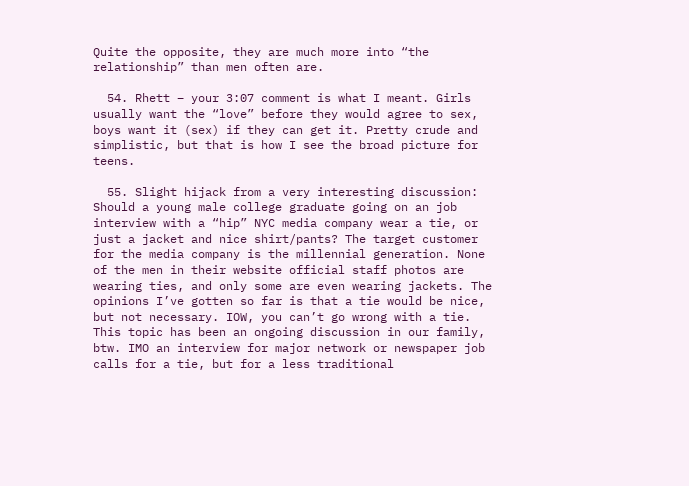Quite the opposite, they are much more into “the relationship” than men often are.

  54. Rhett – your 3:07 comment is what I meant. Girls usually want the “love” before they would agree to sex, boys want it (sex) if they can get it. Pretty crude and simplistic, but that is how I see the broad picture for teens.

  55. Slight hijack from a very interesting discussion: Should a young male college graduate going on an job interview with a “hip” NYC media company wear a tie, or just a jacket and nice shirt/pants? The target customer for the media company is the millennial generation. None of the men in their website official staff photos are wearing ties, and only some are even wearing jackets. The opinions I’ve gotten so far is that a tie would be nice, but not necessary. IOW, you can’t go wrong with a tie. This topic has been an ongoing discussion in our family, btw. IMO an interview for major network or newspaper job calls for a tie, but for a less traditional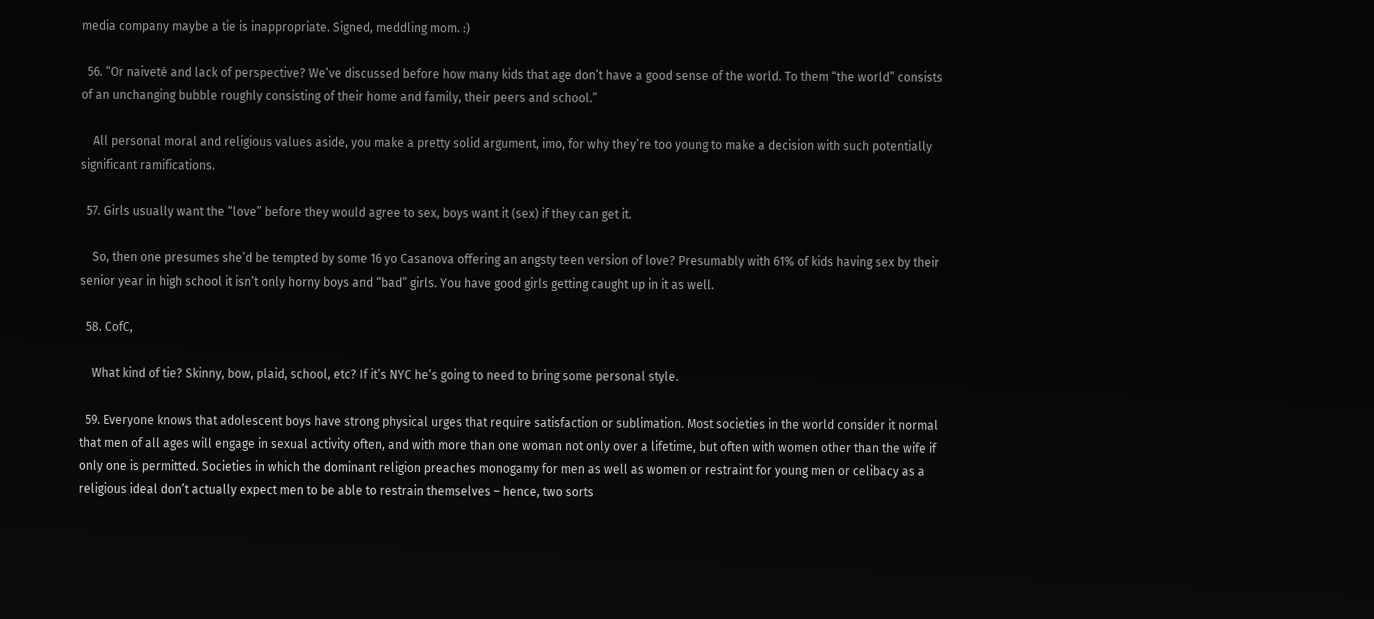media company maybe a tie is inappropriate. Signed, meddling mom. :)

  56. “Or naiveté and lack of perspective? We’ve discussed before how many kids that age don’t have a good sense of the world. To them “the world” consists of an unchanging bubble roughly consisting of their home and family, their peers and school.”

    All personal moral and religious values aside, you make a pretty solid argument, imo, for why they’re too young to make a decision with such potentially significant ramifications.

  57. Girls usually want the “love” before they would agree to sex, boys want it (sex) if they can get it.

    So, then one presumes she’d be tempted by some 16 yo Casanova offering an angsty teen version of love? Presumably with 61% of kids having sex by their senior year in high school it isn’t only horny boys and “bad” girls. You have good girls getting caught up in it as well.

  58. CofC,

    What kind of tie? Skinny, bow, plaid, school, etc? If it’s NYC he’s going to need to bring some personal style.

  59. Everyone knows that adolescent boys have strong physical urges that require satisfaction or sublimation. Most societies in the world consider it normal that men of all ages will engage in sexual activity often, and with more than one woman not only over a lifetime, but often with women other than the wife if only one is permitted. Societies in which the dominant religion preaches monogamy for men as well as women or restraint for young men or celibacy as a religious ideal don’t actually expect men to be able to restrain themselves – hence, two sorts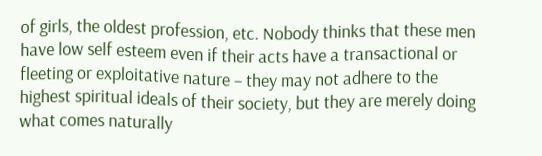of girls, the oldest profession, etc. Nobody thinks that these men have low self esteem even if their acts have a transactional or fleeting or exploitative nature – they may not adhere to the highest spiritual ideals of their society, but they are merely doing what comes naturally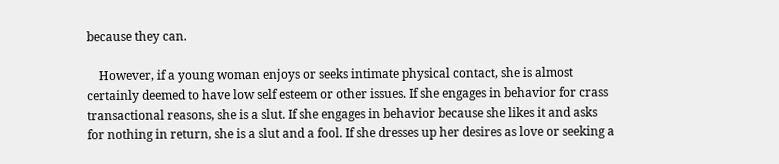because they can.

    However, if a young woman enjoys or seeks intimate physical contact, she is almost certainly deemed to have low self esteem or other issues. If she engages in behavior for crass transactional reasons, she is a slut. If she engages in behavior because she likes it and asks for nothing in return, she is a slut and a fool. If she dresses up her desires as love or seeking a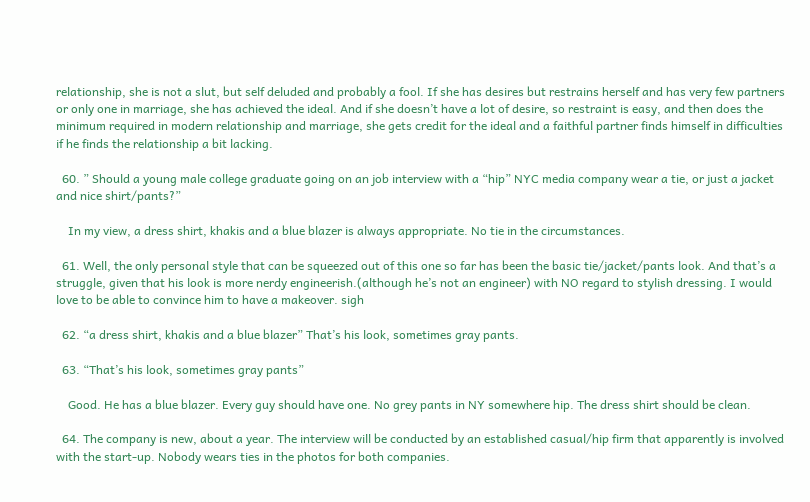relationship, she is not a slut, but self deluded and probably a fool. If she has desires but restrains herself and has very few partners or only one in marriage, she has achieved the ideal. And if she doesn’t have a lot of desire, so restraint is easy, and then does the minimum required in modern relationship and marriage, she gets credit for the ideal and a faithful partner finds himself in difficulties if he finds the relationship a bit lacking.

  60. ” Should a young male college graduate going on an job interview with a “hip” NYC media company wear a tie, or just a jacket and nice shirt/pants?”

    In my view, a dress shirt, khakis and a blue blazer is always appropriate. No tie in the circumstances.

  61. Well, the only personal style that can be squeezed out of this one so far has been the basic tie/jacket/pants look. And that’s a struggle, given that his look is more nerdy engineerish.(although he’s not an engineer) with NO regard to stylish dressing. I would love to be able to convince him to have a makeover. sigh

  62. “a dress shirt, khakis and a blue blazer” That’s his look, sometimes gray pants.

  63. “That’s his look, sometimes gray pants”

    Good. He has a blue blazer. Every guy should have one. No grey pants in NY somewhere hip. The dress shirt should be clean.

  64. The company is new, about a year. The interview will be conducted by an established casual/hip firm that apparently is involved with the start-up. Nobody wears ties in the photos for both companies.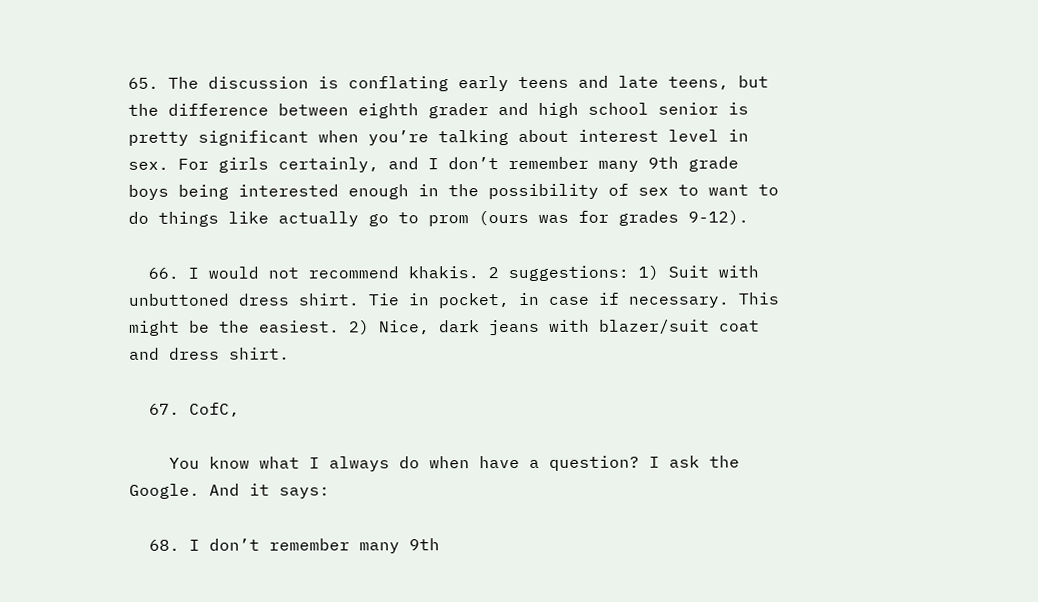65. The discussion is conflating early teens and late teens, but the difference between eighth grader and high school senior is pretty significant when you’re talking about interest level in sex. For girls certainly, and I don’t remember many 9th grade boys being interested enough in the possibility of sex to want to do things like actually go to prom (ours was for grades 9-12).

  66. I would not recommend khakis. 2 suggestions: 1) Suit with unbuttoned dress shirt. Tie in pocket, in case if necessary. This might be the easiest. 2) Nice, dark jeans with blazer/suit coat and dress shirt.

  67. CofC,

    You know what I always do when have a question? I ask the Google. And it says:

  68. I don’t remember many 9th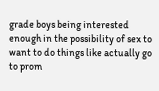grade boys being interested enough in the possibility of sex to want to do things like actually go to prom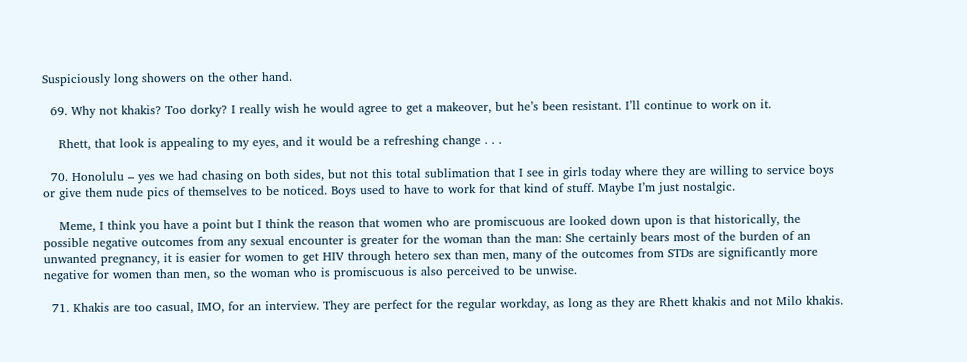Suspiciously long showers on the other hand.

  69. Why not khakis? Too dorky? I really wish he would agree to get a makeover, but he’s been resistant. I’ll continue to work on it.

    Rhett, that look is appealing to my eyes, and it would be a refreshing change . . .

  70. Honolulu – yes we had chasing on both sides, but not this total sublimation that I see in girls today where they are willing to service boys or give them nude pics of themselves to be noticed. Boys used to have to work for that kind of stuff. Maybe I’m just nostalgic.

    Meme, I think you have a point but I think the reason that women who are promiscuous are looked down upon is that historically, the possible negative outcomes from any sexual encounter is greater for the woman than the man: She certainly bears most of the burden of an unwanted pregnancy, it is easier for women to get HIV through hetero sex than men, many of the outcomes from STDs are significantly more negative for women than men, so the woman who is promiscuous is also perceived to be unwise.

  71. Khakis are too casual, IMO, for an interview. They are perfect for the regular workday, as long as they are Rhett khakis and not Milo khakis.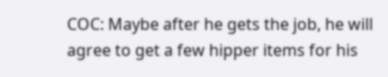COC: Maybe after he gets the job, he will agree to get a few hipper items for his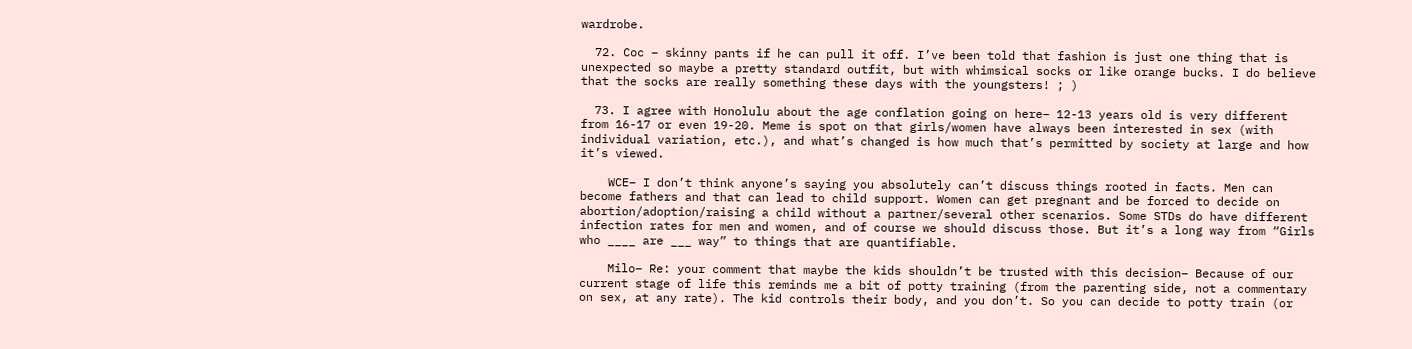wardrobe.

  72. Coc – skinny pants if he can pull it off. I’ve been told that fashion is just one thing that is unexpected so maybe a pretty standard outfit, but with whimsical socks or like orange bucks. I do believe that the socks are really something these days with the youngsters! ; )

  73. I agree with Honolulu about the age conflation going on here– 12-13 years old is very different from 16-17 or even 19-20. Meme is spot on that girls/women have always been interested in sex (with individual variation, etc.), and what’s changed is how much that’s permitted by society at large and how it’s viewed.

    WCE– I don’t think anyone’s saying you absolutely can’t discuss things rooted in facts. Men can become fathers and that can lead to child support. Women can get pregnant and be forced to decide on abortion/adoption/raising a child without a partner/several other scenarios. Some STDs do have different infection rates for men and women, and of course we should discuss those. But it’s a long way from “Girls who ____ are ___ way” to things that are quantifiable.

    Milo– Re: your comment that maybe the kids shouldn’t be trusted with this decision– Because of our current stage of life this reminds me a bit of potty training (from the parenting side, not a commentary on sex, at any rate). The kid controls their body, and you don’t. So you can decide to potty train (or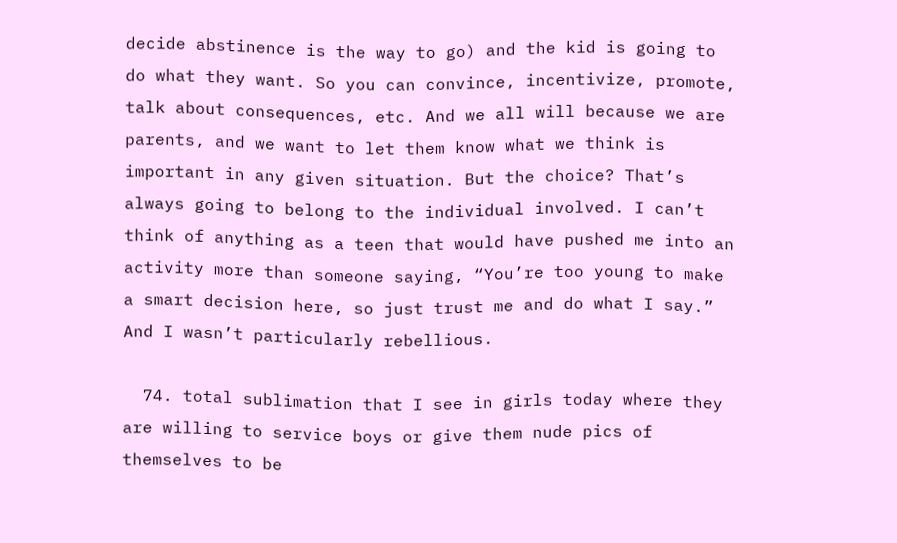decide abstinence is the way to go) and the kid is going to do what they want. So you can convince, incentivize, promote, talk about consequences, etc. And we all will because we are parents, and we want to let them know what we think is important in any given situation. But the choice? That’s always going to belong to the individual involved. I can’t think of anything as a teen that would have pushed me into an activity more than someone saying, “You’re too young to make a smart decision here, so just trust me and do what I say.” And I wasn’t particularly rebellious.

  74. total sublimation that I see in girls today where they are willing to service boys or give them nude pics of themselves to be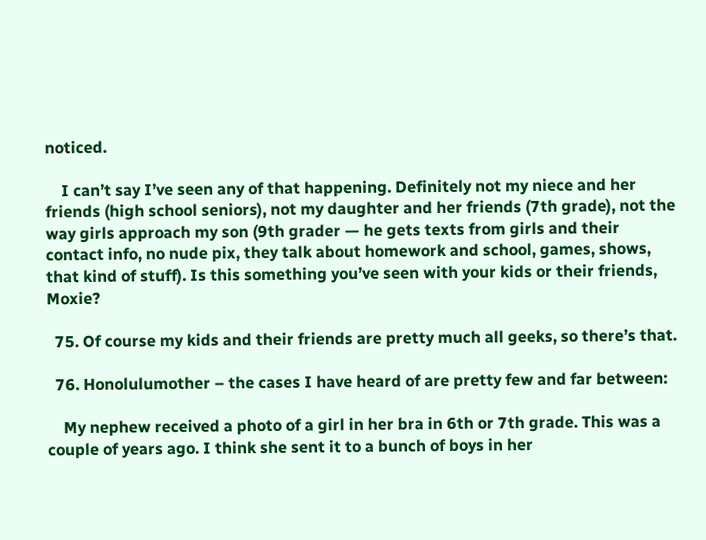noticed.

    I can’t say I’ve seen any of that happening. Definitely not my niece and her friends (high school seniors), not my daughter and her friends (7th grade), not the way girls approach my son (9th grader — he gets texts from girls and their contact info, no nude pix, they talk about homework and school, games, shows, that kind of stuff). Is this something you’ve seen with your kids or their friends, Moxie?

  75. Of course my kids and their friends are pretty much all geeks, so there’s that.

  76. Honolulumother – the cases I have heard of are pretty few and far between:

    My nephew received a photo of a girl in her bra in 6th or 7th grade. This was a couple of years ago. I think she sent it to a bunch of boys in her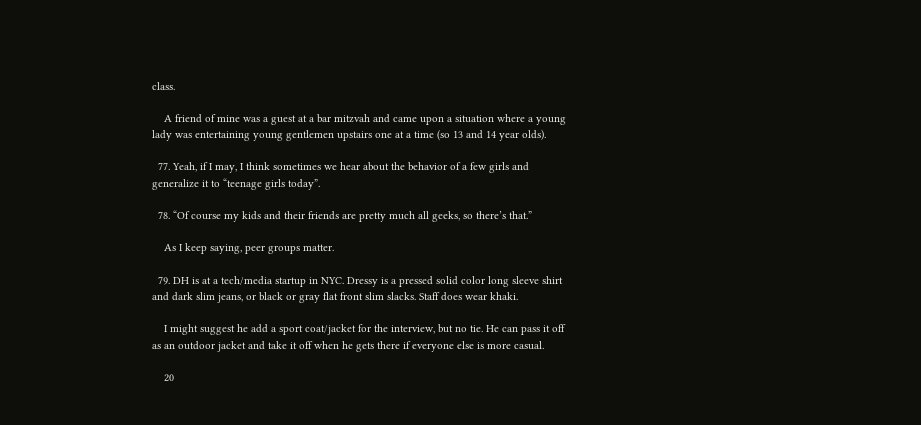class.

    A friend of mine was a guest at a bar mitzvah and came upon a situation where a young lady was entertaining young gentlemen upstairs one at a time (so 13 and 14 year olds).

  77. Yeah, if I may, I think sometimes we hear about the behavior of a few girls and generalize it to “teenage girls today”.

  78. “Of course my kids and their friends are pretty much all geeks, so there’s that.”

    As I keep saying, peer groups matter.

  79. DH is at a tech/media startup in NYC. Dressy is a pressed solid color long sleeve shirt and dark slim jeans, or black or gray flat front slim slacks. Staff does wear khaki.

    I might suggest he add a sport coat/jacket for the interview, but no tie. He can pass it off as an outdoor jacket and take it off when he gets there if everyone else is more casual.

    20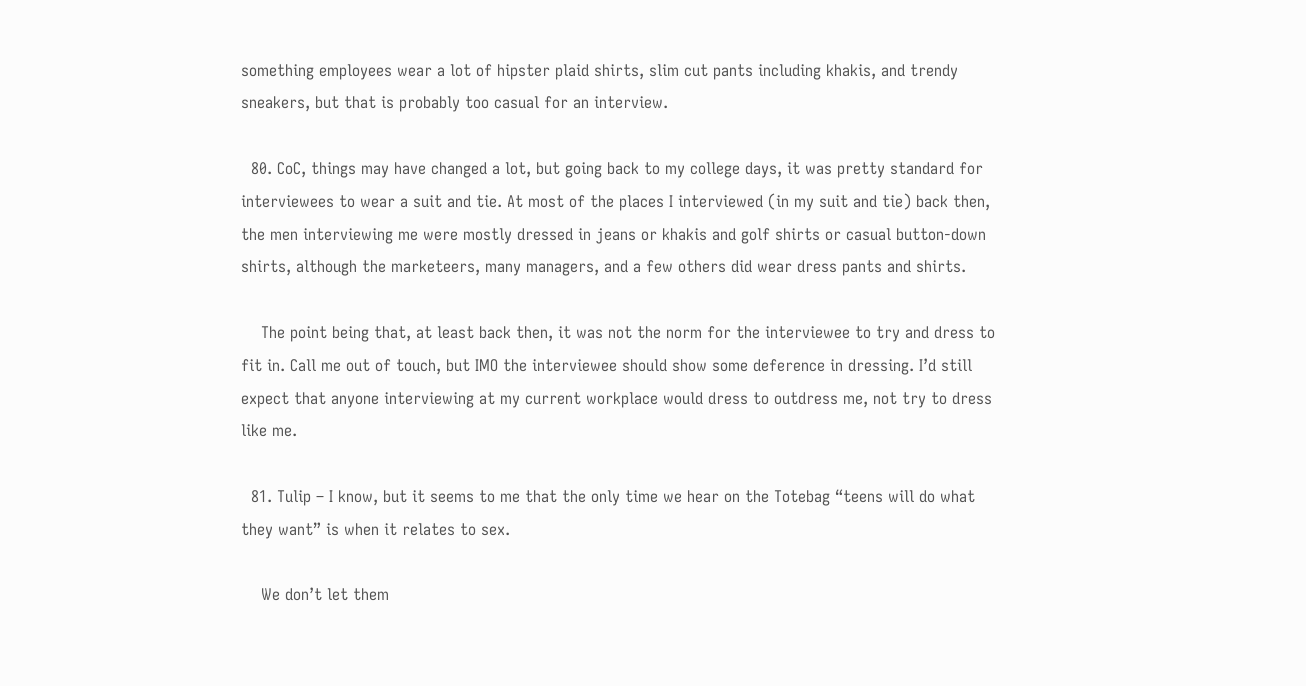something employees wear a lot of hipster plaid shirts, slim cut pants including khakis, and trendy sneakers, but that is probably too casual for an interview.

  80. CoC, things may have changed a lot, but going back to my college days, it was pretty standard for interviewees to wear a suit and tie. At most of the places I interviewed (in my suit and tie) back then, the men interviewing me were mostly dressed in jeans or khakis and golf shirts or casual button-down shirts, although the marketeers, many managers, and a few others did wear dress pants and shirts.

    The point being that, at least back then, it was not the norm for the interviewee to try and dress to fit in. Call me out of touch, but IMO the interviewee should show some deference in dressing. I’d still expect that anyone interviewing at my current workplace would dress to outdress me, not try to dress like me.

  81. Tulip – I know, but it seems to me that the only time we hear on the Totebag “teens will do what they want” is when it relates to sex.

    We don’t let them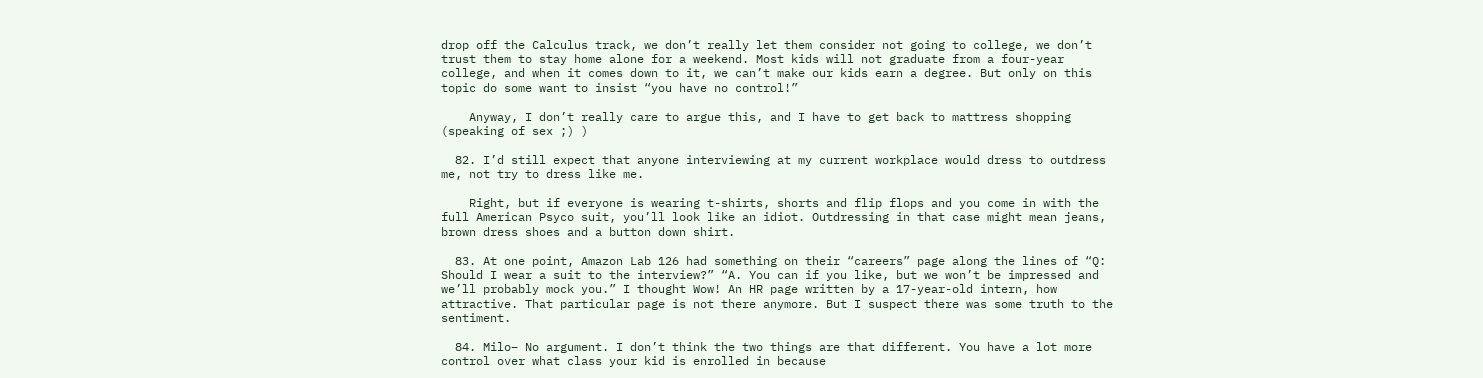drop off the Calculus track, we don’t really let them consider not going to college, we don’t trust them to stay home alone for a weekend. Most kids will not graduate from a four-year college, and when it comes down to it, we can’t make our kids earn a degree. But only on this topic do some want to insist “you have no control!”

    Anyway, I don’t really care to argue this, and I have to get back to mattress shopping (speaking of sex ;) )

  82. I’d still expect that anyone interviewing at my current workplace would dress to outdress me, not try to dress like me.

    Right, but if everyone is wearing t-shirts, shorts and flip flops and you come in with the full American Psyco suit, you’ll look like an idiot. Outdressing in that case might mean jeans, brown dress shoes and a button down shirt.

  83. At one point, Amazon Lab 126 had something on their “careers” page along the lines of “Q: Should I wear a suit to the interview?” “A. You can if you like, but we won’t be impressed and we’ll probably mock you.” I thought Wow! An HR page written by a 17-year-old intern, how attractive. That particular page is not there anymore. But I suspect there was some truth to the sentiment.

  84. Milo– No argument. I don’t think the two things are that different. You have a lot more control over what class your kid is enrolled in because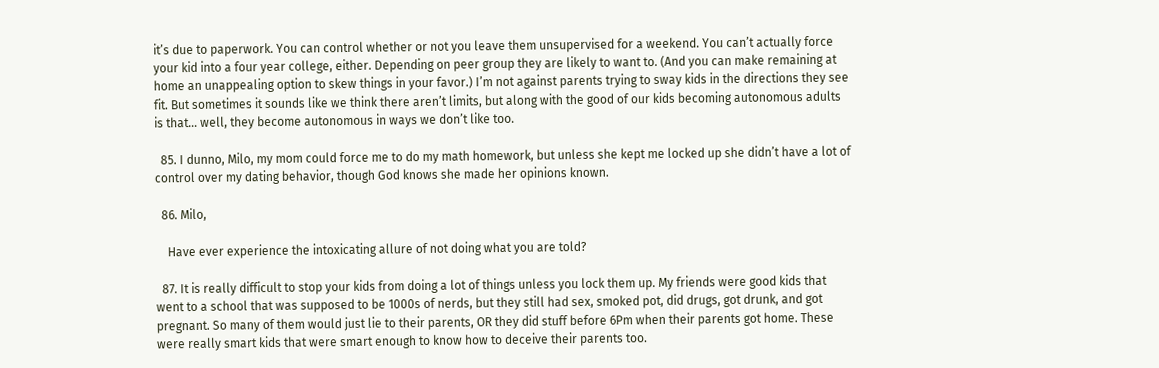it’s due to paperwork. You can control whether or not you leave them unsupervised for a weekend. You can’t actually force your kid into a four year college, either. Depending on peer group they are likely to want to. (And you can make remaining at home an unappealing option to skew things in your favor.) I’m not against parents trying to sway kids in the directions they see fit. But sometimes it sounds like we think there aren’t limits, but along with the good of our kids becoming autonomous adults is that… well, they become autonomous in ways we don’t like too.

  85. I dunno, Milo, my mom could force me to do my math homework, but unless she kept me locked up she didn’t have a lot of control over my dating behavior, though God knows she made her opinions known.

  86. Milo,

    Have ever experience the intoxicating allure of not doing what you are told?

  87. It is really difficult to stop your kids from doing a lot of things unless you lock them up. My friends were good kids that went to a school that was supposed to be 1000s of nerds, but they still had sex, smoked pot, did drugs, got drunk, and got pregnant. So many of them would just lie to their parents, OR they did stuff before 6Pm when their parents got home. These were really smart kids that were smart enough to know how to deceive their parents too.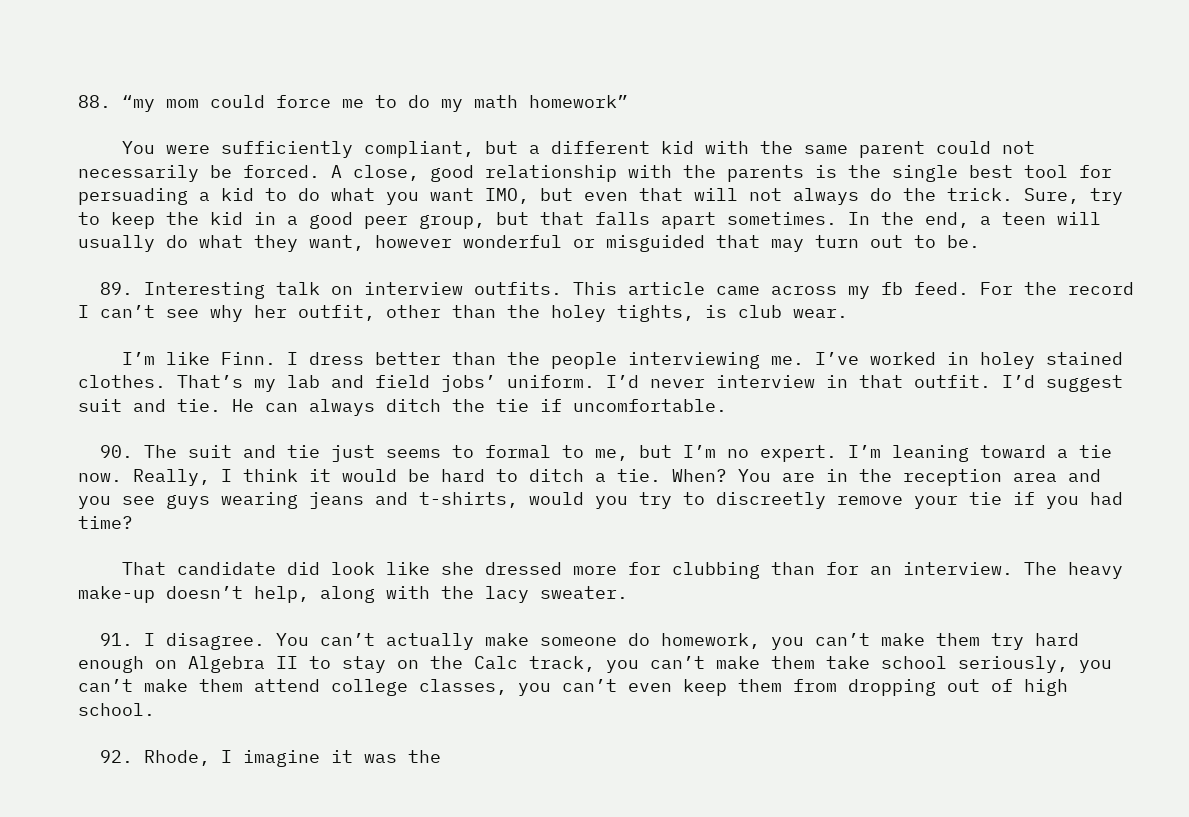88. “my mom could force me to do my math homework”

    You were sufficiently compliant, but a different kid with the same parent could not necessarily be forced. A close, good relationship with the parents is the single best tool for persuading a kid to do what you want IMO, but even that will not always do the trick. Sure, try to keep the kid in a good peer group, but that falls apart sometimes. In the end, a teen will usually do what they want, however wonderful or misguided that may turn out to be.

  89. Interesting talk on interview outfits. This article came across my fb feed. For the record I can’t see why her outfit, other than the holey tights, is club wear.

    I’m like Finn. I dress better than the people interviewing me. I’ve worked in holey stained clothes. That’s my lab and field jobs’ uniform. I’d never interview in that outfit. I’d suggest suit and tie. He can always ditch the tie if uncomfortable.

  90. The suit and tie just seems to formal to me, but I’m no expert. I’m leaning toward a tie now. Really, I think it would be hard to ditch a tie. When? You are in the reception area and you see guys wearing jeans and t-shirts, would you try to discreetly remove your tie if you had time?

    That candidate did look like she dressed more for clubbing than for an interview. The heavy make-up doesn’t help, along with the lacy sweater.

  91. I disagree. You can’t actually make someone do homework, you can’t make them try hard enough on Algebra II to stay on the Calc track, you can’t make them take school seriously, you can’t make them attend college classes, you can’t even keep them from dropping out of high school.

  92. Rhode, I imagine it was the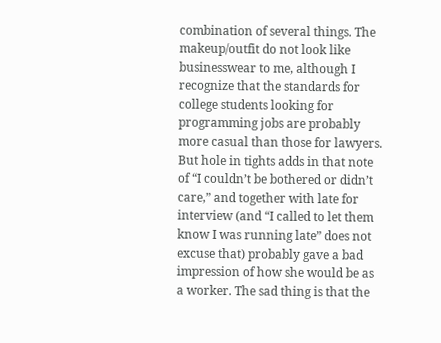combination of several things. The makeup/outfit do not look like businesswear to me, although I recognize that the standards for college students looking for programming jobs are probably more casual than those for lawyers. But hole in tights adds in that note of “I couldn’t be bothered or didn’t care,” and together with late for interview (and “I called to let them know I was running late” does not excuse that) probably gave a bad impression of how she would be as a worker. The sad thing is that the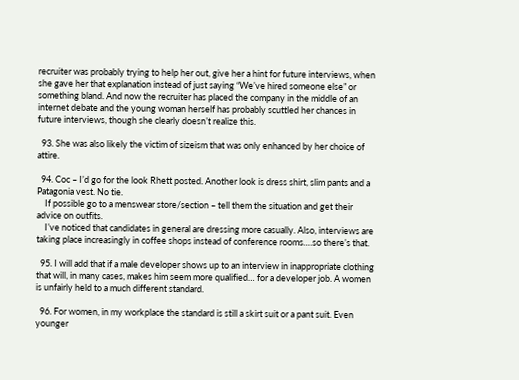recruiter was probably trying to help her out, give her a hint for future interviews, when she gave her that explanation instead of just saying “We’ve hired someone else” or something bland. And now the recruiter has placed the company in the middle of an internet debate and the young woman herself has probably scuttled her chances in future interviews, though she clearly doesn’t realize this.

  93. She was also likely the victim of sizeism that was only enhanced by her choice of attire.

  94. Coc – I’d go for the look Rhett posted. Another look is dress shirt, slim pants and a Patagonia vest. No tie.
    If possible go to a menswear store/section – tell them the situation and get their advice on outfits.
    I’ve noticed that candidates in general are dressing more casually. Also, interviews are taking place increasingly in coffee shops instead of conference rooms….so there’s that.

  95. I will add that if a male developer shows up to an interview in inappropriate clothing that will, in many cases, makes him seem more qualified… for a developer job. A women is unfairly held to a much different standard.

  96. For women, in my workplace the standard is still a skirt suit or a pant suit. Even younger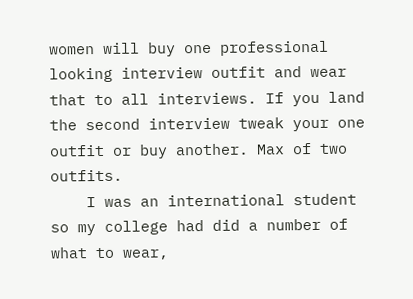women will buy one professional looking interview outfit and wear that to all interviews. If you land the second interview tweak your one outfit or buy another. Max of two outfits.
    I was an international student so my college had did a number of what to wear,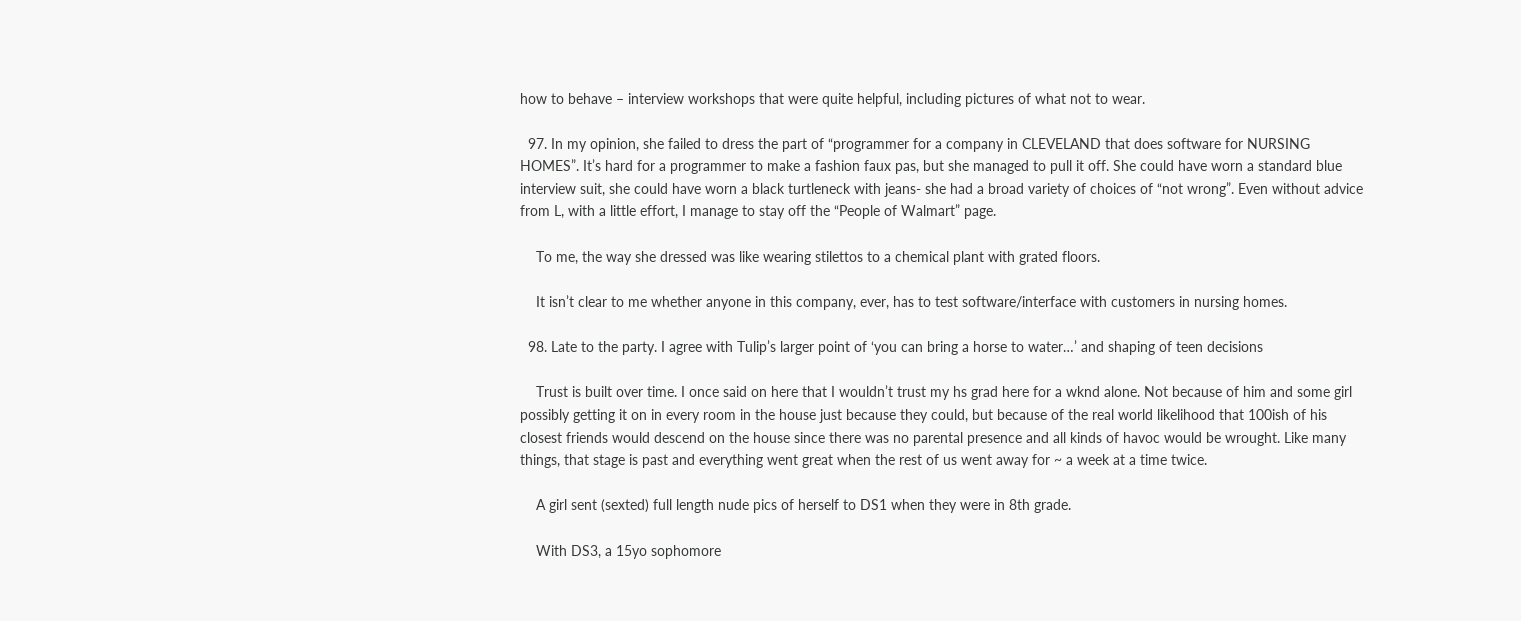how to behave – interview workshops that were quite helpful, including pictures of what not to wear.

  97. In my opinion, she failed to dress the part of “programmer for a company in CLEVELAND that does software for NURSING HOMES”. It’s hard for a programmer to make a fashion faux pas, but she managed to pull it off. She could have worn a standard blue interview suit, she could have worn a black turtleneck with jeans- she had a broad variety of choices of “not wrong”. Even without advice from L, with a little effort, I manage to stay off the “People of Walmart” page.

    To me, the way she dressed was like wearing stilettos to a chemical plant with grated floors.

    It isn’t clear to me whether anyone in this company, ever, has to test software/interface with customers in nursing homes.

  98. Late to the party. I agree with Tulip’s larger point of ‘you can bring a horse to water…’ and shaping of teen decisions

    Trust is built over time. I once said on here that I wouldn’t trust my hs grad here for a wknd alone. Not because of him and some girl possibly getting it on in every room in the house just because they could, but because of the real world likelihood that 100ish of his closest friends would descend on the house since there was no parental presence and all kinds of havoc would be wrought. Like many things, that stage is past and everything went great when the rest of us went away for ~ a week at a time twice.

    A girl sent (sexted) full length nude pics of herself to DS1 when they were in 8th grade.

    With DS3, a 15yo sophomore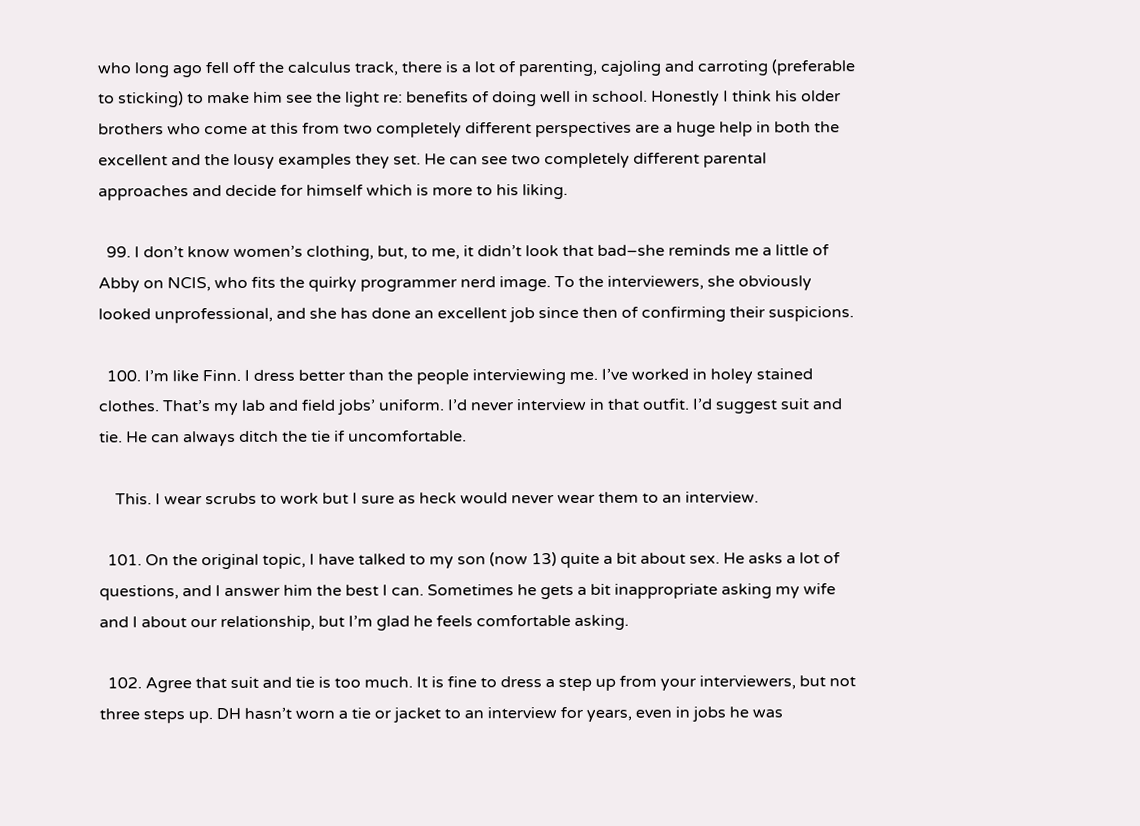who long ago fell off the calculus track, there is a lot of parenting, cajoling and carroting (preferable to sticking) to make him see the light re: benefits of doing well in school. Honestly I think his older brothers who come at this from two completely different perspectives are a huge help in both the excellent and the lousy examples they set. He can see two completely different parental approaches and decide for himself which is more to his liking.

  99. I don’t know women’s clothing, but, to me, it didn’t look that bad–she reminds me a little of Abby on NCIS, who fits the quirky programmer nerd image. To the interviewers, she obviously looked unprofessional, and she has done an excellent job since then of confirming their suspicions.

  100. I’m like Finn. I dress better than the people interviewing me. I’ve worked in holey stained clothes. That’s my lab and field jobs’ uniform. I’d never interview in that outfit. I’d suggest suit and tie. He can always ditch the tie if uncomfortable.

    This. I wear scrubs to work but I sure as heck would never wear them to an interview.

  101. On the original topic, I have talked to my son (now 13) quite a bit about sex. He asks a lot of questions, and I answer him the best I can. Sometimes he gets a bit inappropriate asking my wife and I about our relationship, but I’m glad he feels comfortable asking.

  102. Agree that suit and tie is too much. It is fine to dress a step up from your interviewers, but not three steps up. DH hasn’t worn a tie or jacket to an interview for years, even in jobs he was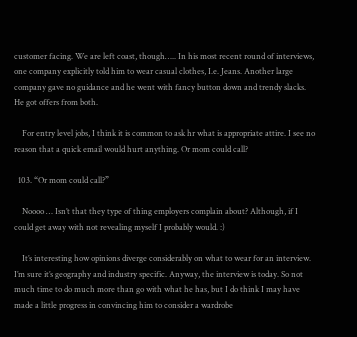customer facing. We are left coast, though….. In his most recent round of interviews, one company explicitly told him to wear casual clothes, I.e. Jeans. Another large company gave no guidance and he went with fancy button down and trendy slacks. He got offers from both.

    For entry level jobs, I think it is common to ask hr what is appropriate attire. I see no reason that a quick email would hurt anything. Or mom could call?

  103. “Or mom could call?”

    Noooo … Isn’t that they type of thing employers complain about? Although, if I could get away with not revealing myself I probably would. :)

    It’s interesting how opinions diverge considerably on what to wear for an interview. I’m sure it’s geography and industry specific. Anyway, the interview is today. So not much time to do much more than go with what he has, but I do think I may have made a little progress in convincing him to consider a wardrobe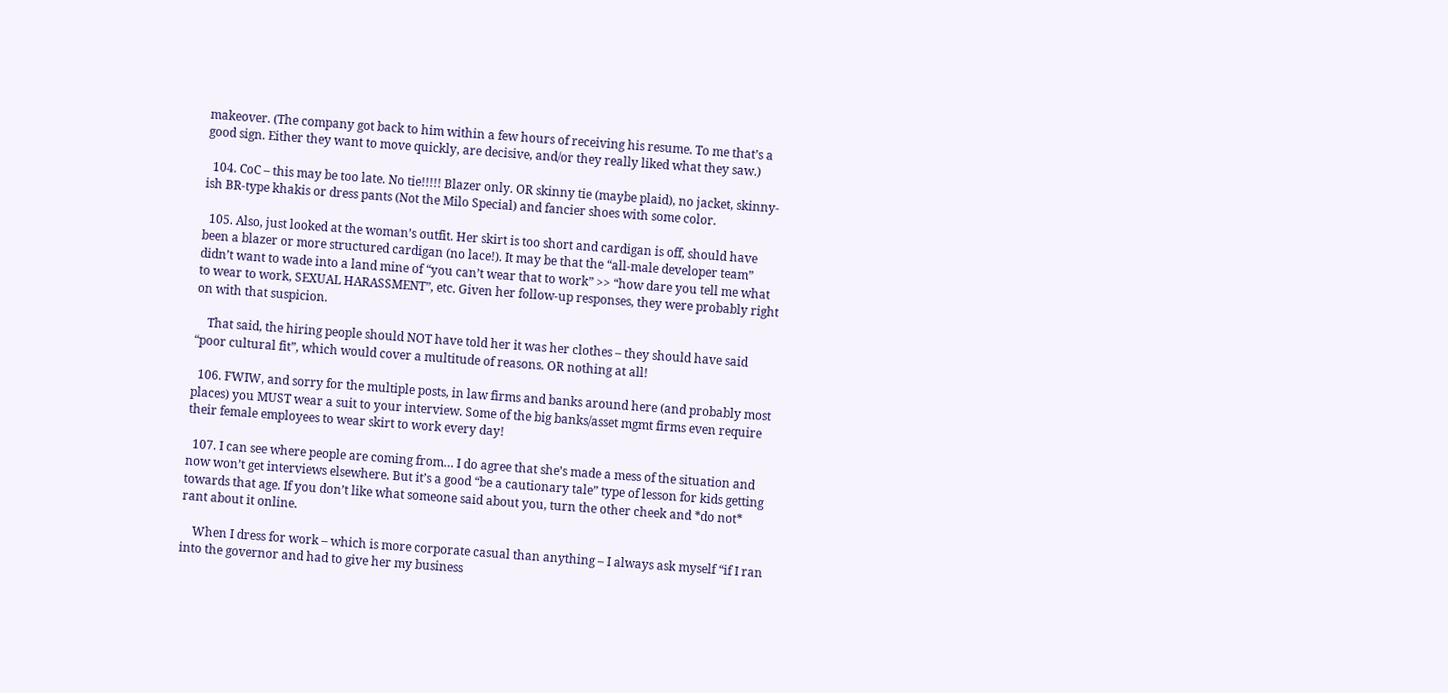makeover. (The company got back to him within a few hours of receiving his resume. To me that’s a good sign. Either they want to move quickly, are decisive, and/or they really liked what they saw.)

  104. CoC – this may be too late. No tie!!!!! Blazer only. OR skinny tie (maybe plaid), no jacket, skinny-ish BR-type khakis or dress pants (Not the Milo Special) and fancier shoes with some color.

  105. Also, just looked at the woman’s outfit. Her skirt is too short and cardigan is off, should have been a blazer or more structured cardigan (no lace!). It may be that the “all-male developer team” didn’t want to wade into a land mine of “you can’t wear that to work” >> “how dare you tell me what to wear to work, SEXUAL HARASSMENT”, etc. Given her follow-up responses, they were probably right on with that suspicion.

    That said, the hiring people should NOT have told her it was her clothes – they should have said “poor cultural fit”, which would cover a multitude of reasons. OR nothing at all!

  106. FWIW, and sorry for the multiple posts, in law firms and banks around here (and probably most places) you MUST wear a suit to your interview. Some of the big banks/asset mgmt firms even require their female employees to wear skirt to work every day!

  107. I can see where people are coming from… I do agree that she’s made a mess of the situation and now won’t get interviews elsewhere. But it’s a good “be a cautionary tale” type of lesson for kids getting towards that age. If you don’t like what someone said about you, turn the other cheek and *do not* rant about it online.

    When I dress for work – which is more corporate casual than anything – I always ask myself “if I ran into the governor and had to give her my business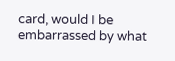card, would I be embarrassed by what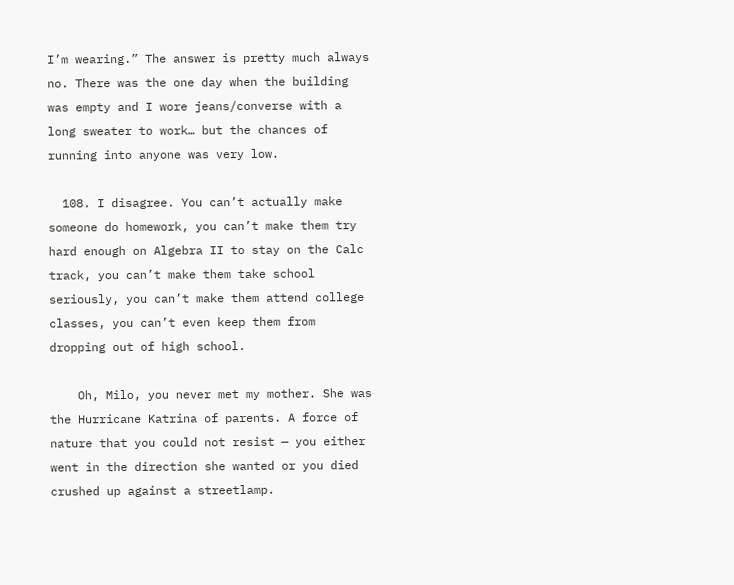I’m wearing.” The answer is pretty much always no. There was the one day when the building was empty and I wore jeans/converse with a long sweater to work… but the chances of running into anyone was very low.

  108. I disagree. You can’t actually make someone do homework, you can’t make them try hard enough on Algebra II to stay on the Calc track, you can’t make them take school seriously, you can’t make them attend college classes, you can’t even keep them from dropping out of high school.

    Oh, Milo, you never met my mother. She was the Hurricane Katrina of parents. A force of nature that you could not resist — you either went in the direction she wanted or you died crushed up against a streetlamp.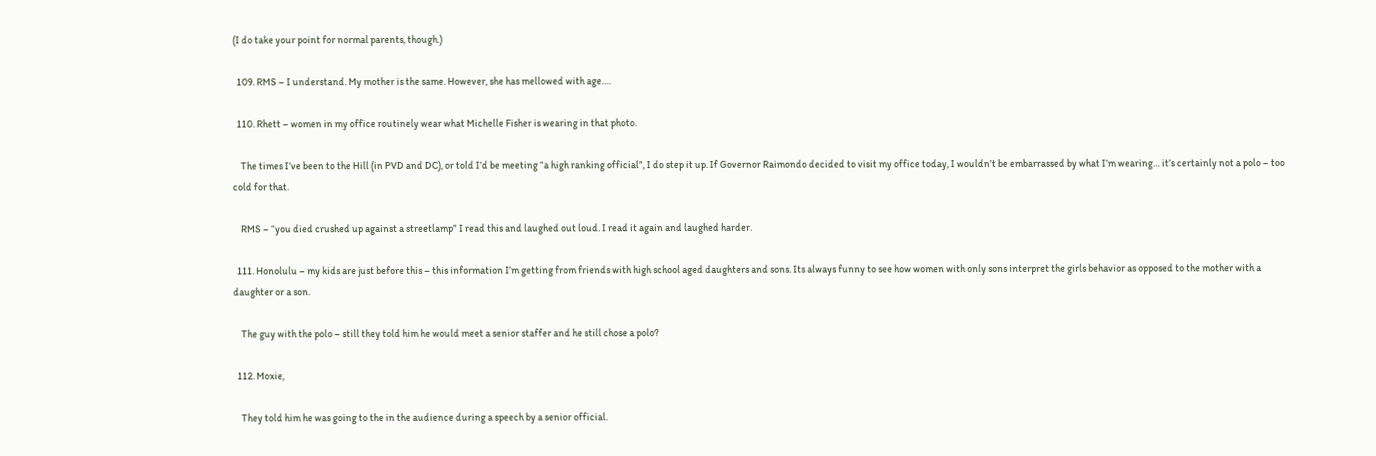(I do take your point for normal parents, though.)

  109. RMS – I understand. My mother is the same. However, she has mellowed with age….

  110. Rhett – women in my office routinely wear what Michelle Fisher is wearing in that photo.

    The times I’ve been to the Hill (in PVD and DC), or told I’d be meeting “a high ranking official”, I do step it up. If Governor Raimondo decided to visit my office today, I wouldn’t be embarrassed by what I’m wearing… it’s certainly not a polo – too cold for that.

    RMS – “you died crushed up against a streetlamp” I read this and laughed out loud. I read it again and laughed harder.

  111. Honolulu – my kids are just before this – this information I’m getting from friends with high school aged daughters and sons. Its always funny to see how women with only sons interpret the girls behavior as opposed to the mother with a daughter or a son.

    The guy with the polo – still they told him he would meet a senior staffer and he still chose a polo?

  112. Moxie,

    They told him he was going to the in the audience during a speech by a senior official.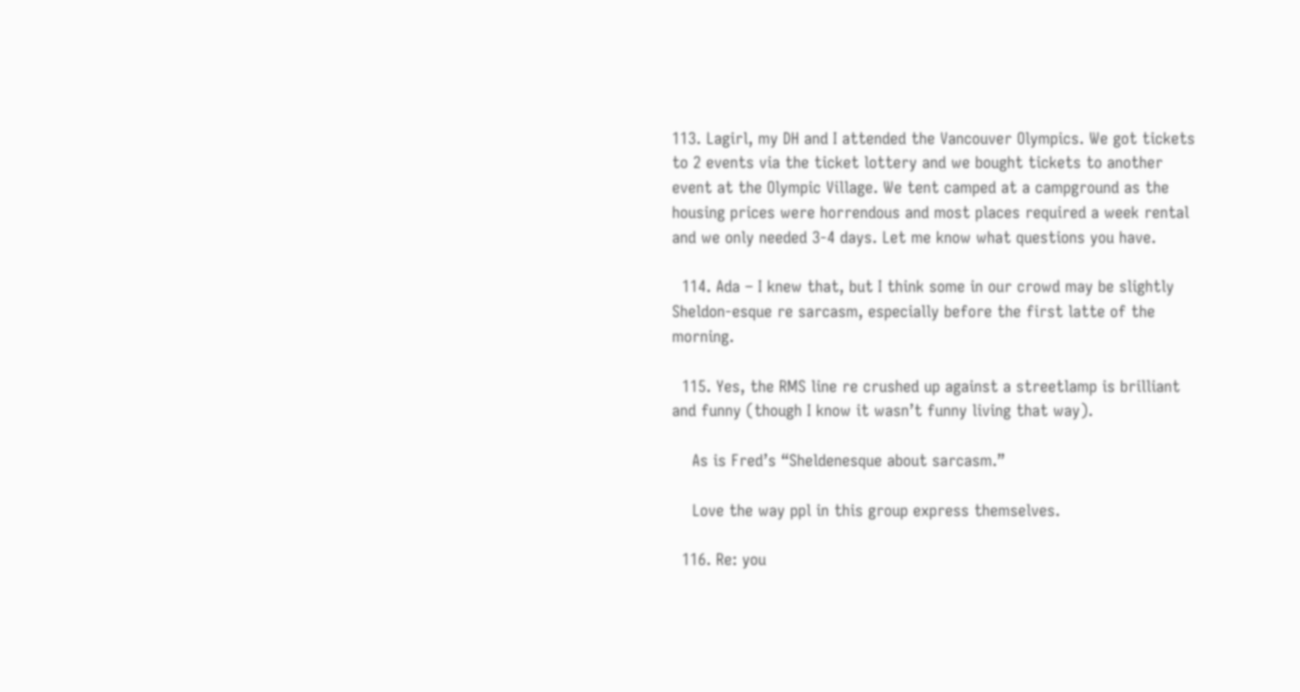113. Lagirl, my DH and I attended the Vancouver Olympics. We got tickets to 2 events via the ticket lottery and we bought tickets to another event at the Olympic Village. We tent camped at a campground as the housing prices were horrendous and most places required a week rental and we only needed 3-4 days. Let me know what questions you have.

  114. Ada – I knew that, but I think some in our crowd may be slightly Sheldon-esque re sarcasm, especially before the first latte of the morning.

  115. Yes, the RMS line re crushed up against a streetlamp is brilliant and funny (though I know it wasn’t funny living that way).

    As is Fred’s “Sheldenesque about sarcasm.”

    Love the way ppl in this group express themselves.

  116. Re: you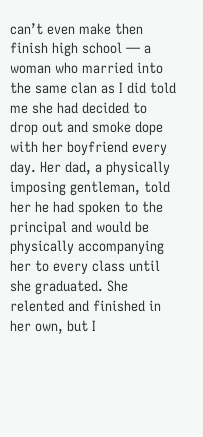can’t even make then finish high school — a woman who married into the same clan as I did told me she had decided to drop out and smoke dope with her boyfriend every day. Her dad, a physically imposing gentleman, told her he had spoken to the principal and would be physically accompanying her to every class until she graduated. She relented and finished in her own, but I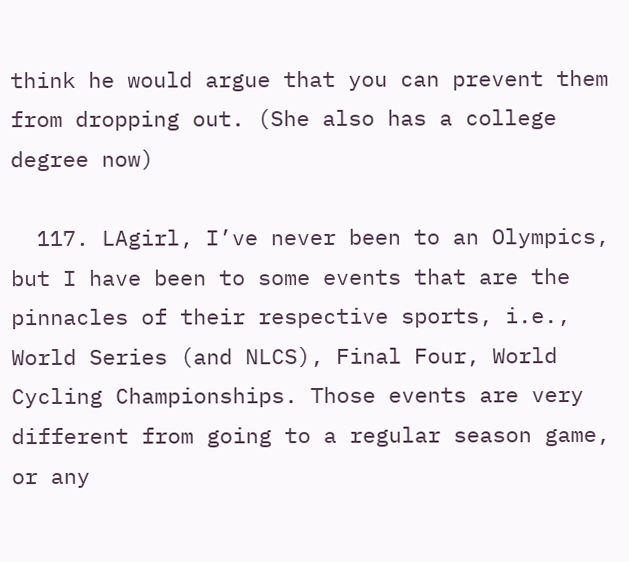think he would argue that you can prevent them from dropping out. (She also has a college degree now)

  117. LAgirl, I’ve never been to an Olympics, but I have been to some events that are the pinnacles of their respective sports, i.e., World Series (and NLCS), Final Four, World Cycling Championships. Those events are very different from going to a regular season game, or any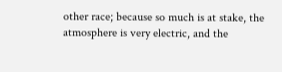other race; because so much is at stake, the atmosphere is very electric, and the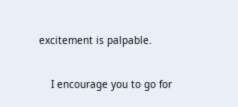excitement is palpable.

    I encourage you to go for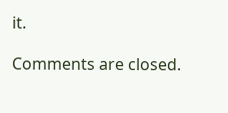it.

Comments are closed.